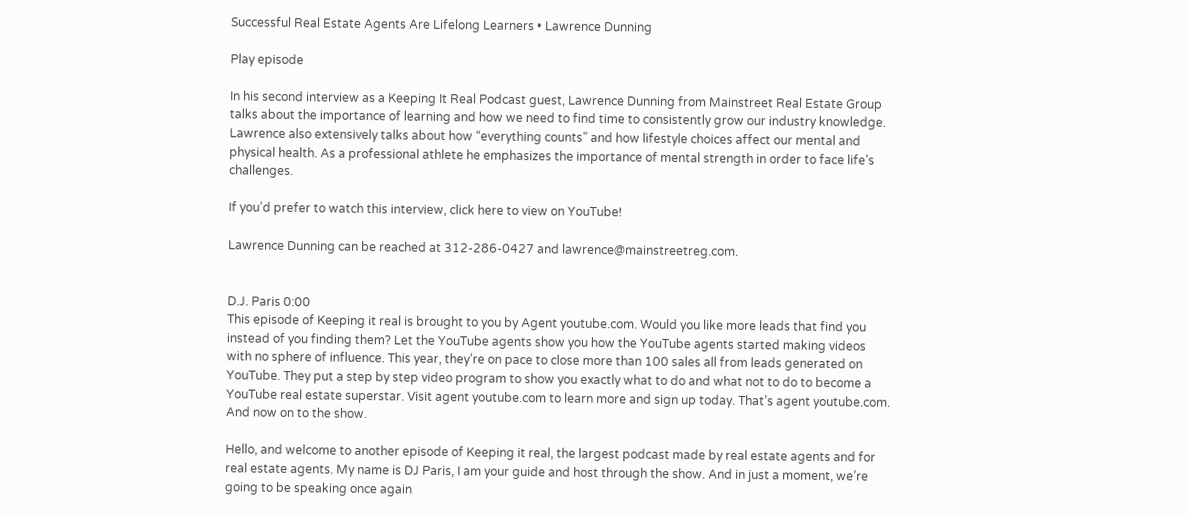Successful Real Estate Agents Are Lifelong Learners • Lawrence Dunning

Play episode

In his second interview as a Keeping It Real Podcast guest, Lawrence Dunning from Mainstreet Real Estate Group talks about the importance of learning and how we need to find time to consistently grow our industry knowledge. Lawrence also extensively talks about how “everything counts” and how lifestyle choices affect our mental and physical health. As a professional athlete he emphasizes the importance of mental strength in order to face life’s challenges.

If you’d prefer to watch this interview, click here to view on YouTube!

Lawrence Dunning can be reached at 312-286-0427 and lawrence@mainstreetreg.com.


D.J. Paris 0:00
This episode of Keeping it real is brought to you by Agent youtube.com. Would you like more leads that find you instead of you finding them? Let the YouTube agents show you how the YouTube agents started making videos with no sphere of influence. This year, they’re on pace to close more than 100 sales all from leads generated on YouTube. They put a step by step video program to show you exactly what to do and what not to do to become a YouTube real estate superstar. Visit agent youtube.com to learn more and sign up today. That’s agent youtube.com. And now on to the show.

Hello, and welcome to another episode of Keeping it real, the largest podcast made by real estate agents and for real estate agents. My name is DJ Paris, I am your guide and host through the show. And in just a moment, we’re going to be speaking once again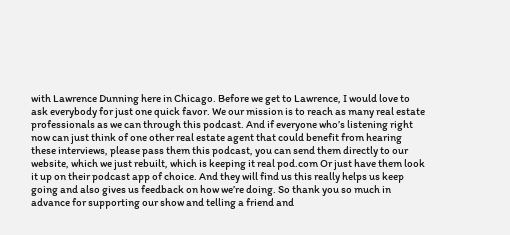with Lawrence Dunning here in Chicago. Before we get to Lawrence, I would love to ask everybody for just one quick favor. We our mission is to reach as many real estate professionals as we can through this podcast. And if everyone who’s listening right now can just think of one other real estate agent that could benefit from hearing these interviews, please pass them this podcast, you can send them directly to our website, which we just rebuilt, which is keeping it real pod.com Or just have them look it up on their podcast app of choice. And they will find us this really helps us keep going and also gives us feedback on how we’re doing. So thank you so much in advance for supporting our show and telling a friend and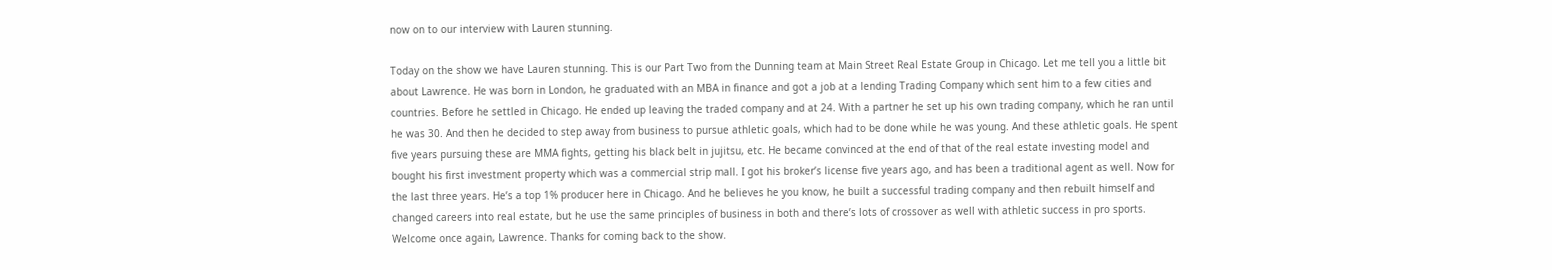now on to our interview with Lauren stunning.

Today on the show we have Lauren stunning. This is our Part Two from the Dunning team at Main Street Real Estate Group in Chicago. Let me tell you a little bit about Lawrence. He was born in London, he graduated with an MBA in finance and got a job at a lending Trading Company which sent him to a few cities and countries. Before he settled in Chicago. He ended up leaving the traded company and at 24. With a partner he set up his own trading company, which he ran until he was 30. And then he decided to step away from business to pursue athletic goals, which had to be done while he was young. And these athletic goals. He spent five years pursuing these are MMA fights, getting his black belt in jujitsu, etc. He became convinced at the end of that of the real estate investing model and bought his first investment property which was a commercial strip mall. I got his broker’s license five years ago, and has been a traditional agent as well. Now for the last three years. He’s a top 1% producer here in Chicago. And he believes he you know, he built a successful trading company and then rebuilt himself and changed careers into real estate, but he use the same principles of business in both and there’s lots of crossover as well with athletic success in pro sports. Welcome once again, Lawrence. Thanks for coming back to the show.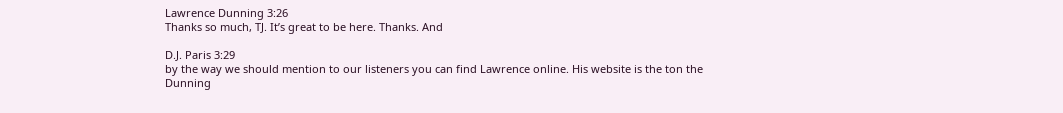Lawrence Dunning 3:26
Thanks so much, TJ. It’s great to be here. Thanks. And

D.J. Paris 3:29
by the way we should mention to our listeners you can find Lawrence online. His website is the ton the Dunning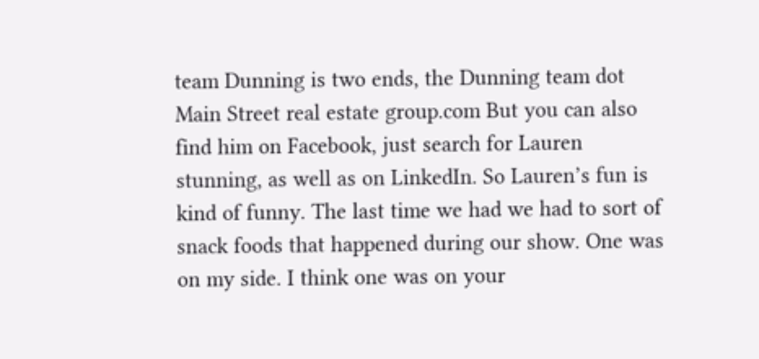team Dunning is two ends, the Dunning team dot Main Street real estate group.com But you can also find him on Facebook, just search for Lauren stunning, as well as on LinkedIn. So Lauren’s fun is kind of funny. The last time we had we had to sort of snack foods that happened during our show. One was on my side. I think one was on your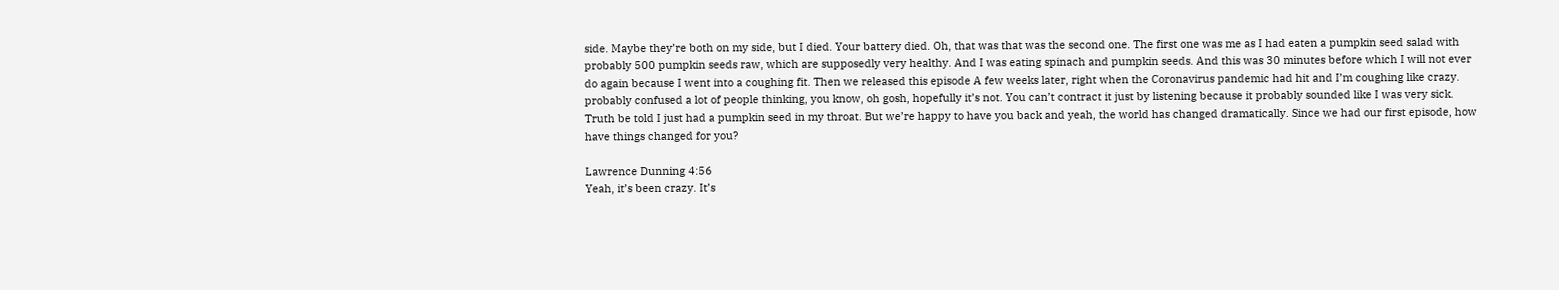side. Maybe they’re both on my side, but I died. Your battery died. Oh, that was that was the second one. The first one was me as I had eaten a pumpkin seed salad with probably 500 pumpkin seeds raw, which are supposedly very healthy. And I was eating spinach and pumpkin seeds. And this was 30 minutes before which I will not ever do again because I went into a coughing fit. Then we released this episode A few weeks later, right when the Coronavirus pandemic had hit and I’m coughing like crazy. probably confused a lot of people thinking, you know, oh gosh, hopefully it’s not. You can’t contract it just by listening because it probably sounded like I was very sick. Truth be told I just had a pumpkin seed in my throat. But we’re happy to have you back and yeah, the world has changed dramatically. Since we had our first episode, how have things changed for you?

Lawrence Dunning 4:56
Yeah, it’s been crazy. It’s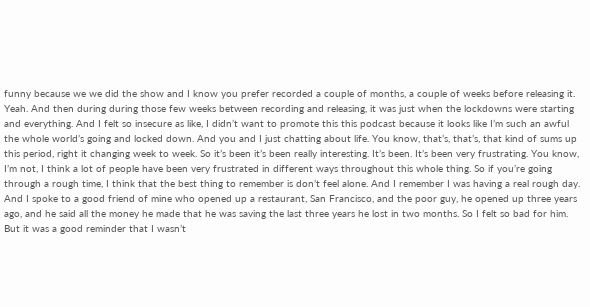funny because we we did the show and I know you prefer recorded a couple of months, a couple of weeks before releasing it. Yeah. And then during during those few weeks between recording and releasing, it was just when the lockdowns were starting and everything. And I felt so insecure as like, I didn’t want to promote this this podcast because it looks like I’m such an awful the whole world’s going and locked down. And you and I just chatting about life. You know, that’s, that’s, that kind of sums up this period, right it changing week to week. So it’s been it’s been really interesting. It’s been. It’s been very frustrating. You know, I’m not, I think a lot of people have been very frustrated in different ways throughout this whole thing. So if you’re going through a rough time, I think that the best thing to remember is don’t feel alone. And I remember I was having a real rough day. And I spoke to a good friend of mine who opened up a restaurant, San Francisco, and the poor guy, he opened up three years ago, and he said all the money he made that he was saving the last three years he lost in two months. So I felt so bad for him. But it was a good reminder that I wasn’t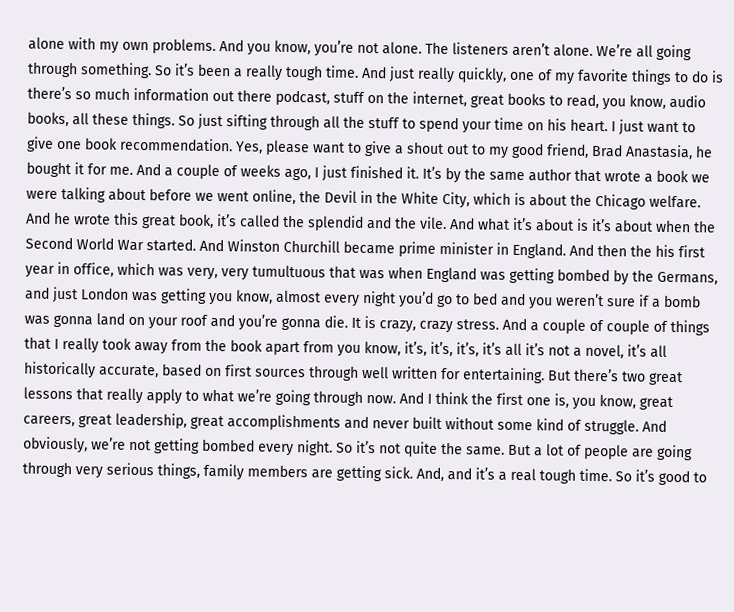alone with my own problems. And you know, you’re not alone. The listeners aren’t alone. We’re all going through something. So it’s been a really tough time. And just really quickly, one of my favorite things to do is there’s so much information out there podcast, stuff on the internet, great books to read, you know, audio books, all these things. So just sifting through all the stuff to spend your time on his heart. I just want to give one book recommendation. Yes, please want to give a shout out to my good friend, Brad Anastasia, he bought it for me. And a couple of weeks ago, I just finished it. It’s by the same author that wrote a book we were talking about before we went online, the Devil in the White City, which is about the Chicago welfare. And he wrote this great book, it’s called the splendid and the vile. And what it’s about is it’s about when the Second World War started. And Winston Churchill became prime minister in England. And then the his first year in office, which was very, very tumultuous that was when England was getting bombed by the Germans, and just London was getting you know, almost every night you’d go to bed and you weren’t sure if a bomb was gonna land on your roof and you’re gonna die. It is crazy, crazy stress. And a couple of couple of things that I really took away from the book apart from you know, it’s, it’s, it’s, it’s all it’s not a novel, it’s all historically accurate, based on first sources through well written for entertaining. But there’s two great lessons that really apply to what we’re going through now. And I think the first one is, you know, great careers, great leadership, great accomplishments and never built without some kind of struggle. And obviously, we’re not getting bombed every night. So it’s not quite the same. But a lot of people are going through very serious things, family members are getting sick. And, and it’s a real tough time. So it’s good to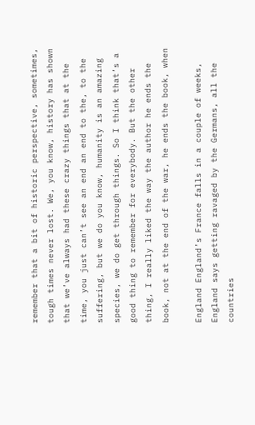remember that a bit of historic perspective, sometimes, tough times never lost. We, you know, history has shown that we’ve always had these crazy things that at the time, you just can’t see an end an end to the, to the suffering, but we do you know, humanity is an amazing species, we do get through things. So I think that’s a good thing to remember for everybody. But the other thing, I really liked the way the author he ends the book, not at the end of the war, he ends the book, when

England England’s France falls in a couple of weeks, England says getting ravaged by the Germans, all the countries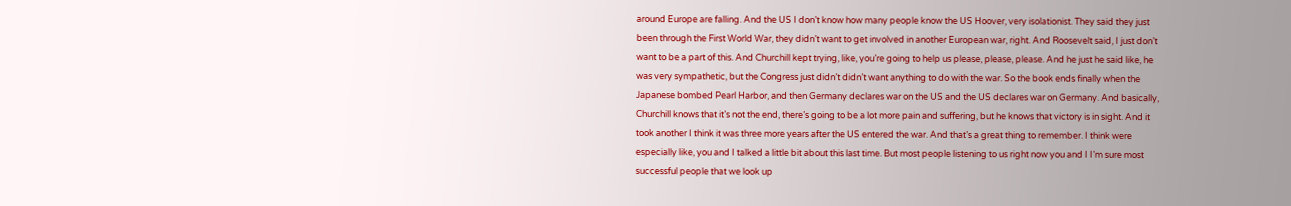around Europe are falling. And the US I don’t know how many people know the US Hoover, very isolationist. They said they just been through the First World War, they didn’t want to get involved in another European war, right. And Roosevelt said, I just don’t want to be a part of this. And Churchill kept trying, like, you’re going to help us please, please, please. And he just he said like, he was very sympathetic, but the Congress just didn’t didn’t want anything to do with the war. So the book ends finally when the Japanese bombed Pearl Harbor, and then Germany declares war on the US and the US declares war on Germany. And basically, Churchill knows that it’s not the end, there’s going to be a lot more pain and suffering, but he knows that victory is in sight. And it took another I think it was three more years after the US entered the war. And that’s a great thing to remember. I think were especially like, you and I talked a little bit about this last time. But most people listening to us right now you and I I’m sure most successful people that we look up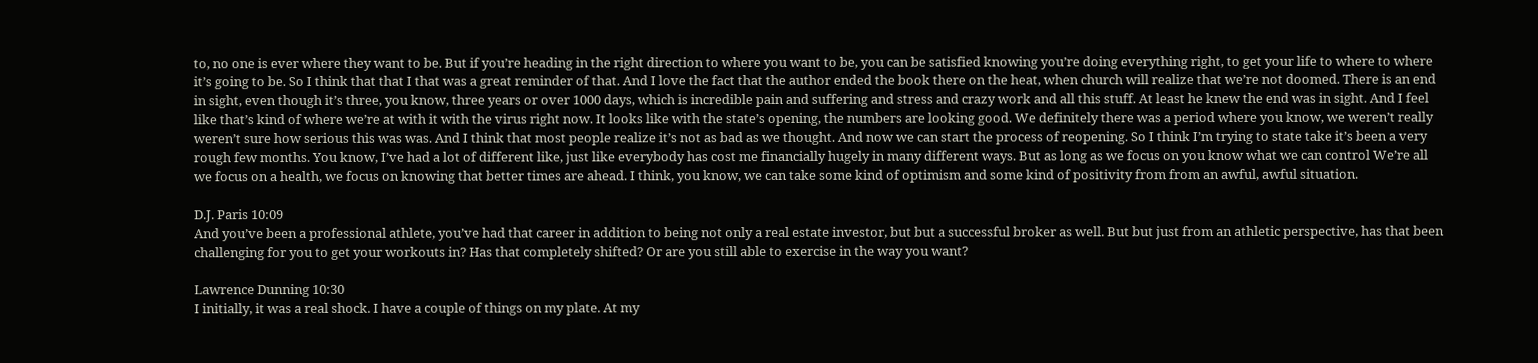to, no one is ever where they want to be. But if you’re heading in the right direction to where you want to be, you can be satisfied knowing you’re doing everything right, to get your life to where to where it’s going to be. So I think that that I that was a great reminder of that. And I love the fact that the author ended the book there on the heat, when church will realize that we’re not doomed. There is an end in sight, even though it’s three, you know, three years or over 1000 days, which is incredible pain and suffering and stress and crazy work and all this stuff. At least he knew the end was in sight. And I feel like that’s kind of where we’re at with it with the virus right now. It looks like with the state’s opening, the numbers are looking good. We definitely there was a period where you know, we weren’t really weren’t sure how serious this was was. And I think that most people realize it’s not as bad as we thought. And now we can start the process of reopening. So I think I’m trying to state take it’s been a very rough few months. You know, I’ve had a lot of different like, just like everybody has cost me financially hugely in many different ways. But as long as we focus on you know what we can control We’re all we focus on a health, we focus on knowing that better times are ahead. I think, you know, we can take some kind of optimism and some kind of positivity from from an awful, awful situation.

D.J. Paris 10:09
And you’ve been a professional athlete, you’ve had that career in addition to being not only a real estate investor, but but a successful broker as well. But but just from an athletic perspective, has that been challenging for you to get your workouts in? Has that completely shifted? Or are you still able to exercise in the way you want?

Lawrence Dunning 10:30
I initially, it was a real shock. I have a couple of things on my plate. At my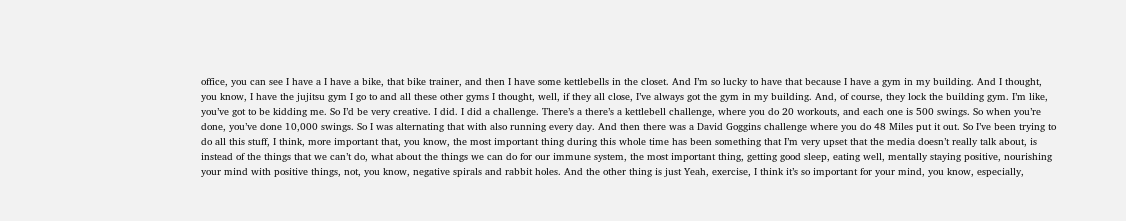office, you can see I have a I have a bike, that bike trainer, and then I have some kettlebells in the closet. And I’m so lucky to have that because I have a gym in my building. And I thought, you know, I have the jujitsu gym I go to and all these other gyms I thought, well, if they all close, I’ve always got the gym in my building. And, of course, they lock the building gym. I’m like, you’ve got to be kidding me. So I’d be very creative. I did. I did a challenge. There’s a there’s a kettlebell challenge, where you do 20 workouts, and each one is 500 swings. So when you’re done, you’ve done 10,000 swings. So I was alternating that with also running every day. And then there was a David Goggins challenge where you do 48 Miles put it out. So I’ve been trying to do all this stuff, I think, more important that, you know, the most important thing during this whole time has been something that I’m very upset that the media doesn’t really talk about, is instead of the things that we can’t do, what about the things we can do for our immune system, the most important thing, getting good sleep, eating well, mentally staying positive, nourishing your mind with positive things, not, you know, negative spirals and rabbit holes. And the other thing is just Yeah, exercise, I think it’s so important for your mind, you know, especially,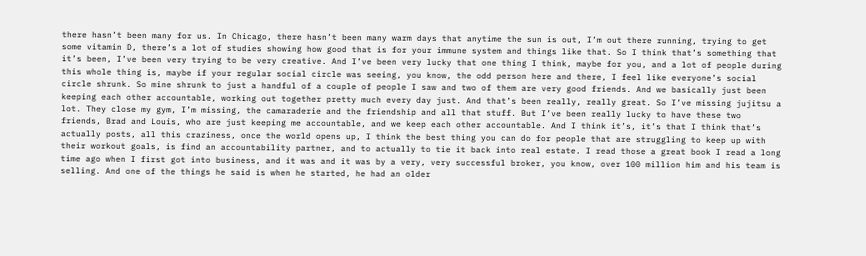there hasn’t been many for us. In Chicago, there hasn’t been many warm days that anytime the sun is out, I’m out there running, trying to get some vitamin D, there’s a lot of studies showing how good that is for your immune system and things like that. So I think that’s something that it’s been, I’ve been very trying to be very creative. And I’ve been very lucky that one thing I think, maybe for you, and a lot of people during this whole thing is, maybe if your regular social circle was seeing, you know, the odd person here and there, I feel like everyone’s social circle shrunk. So mine shrunk to just a handful of a couple of people I saw and two of them are very good friends. And we basically just been keeping each other accountable, working out together pretty much every day just. And that’s been really, really great. So I’ve missing jujitsu a lot. They close my gym, I’m missing, the camaraderie and the friendship and all that stuff. But I’ve been really lucky to have these two friends, Brad and Louis, who are just keeping me accountable, and we keep each other accountable. And I think it’s, it’s that I think that’s actually posts, all this craziness, once the world opens up, I think the best thing you can do for people that are struggling to keep up with their workout goals, is find an accountability partner, and to actually to tie it back into real estate. I read those a great book I read a long time ago when I first got into business, and it was and it was by a very, very successful broker, you know, over 100 million him and his team is selling. And one of the things he said is when he started, he had an older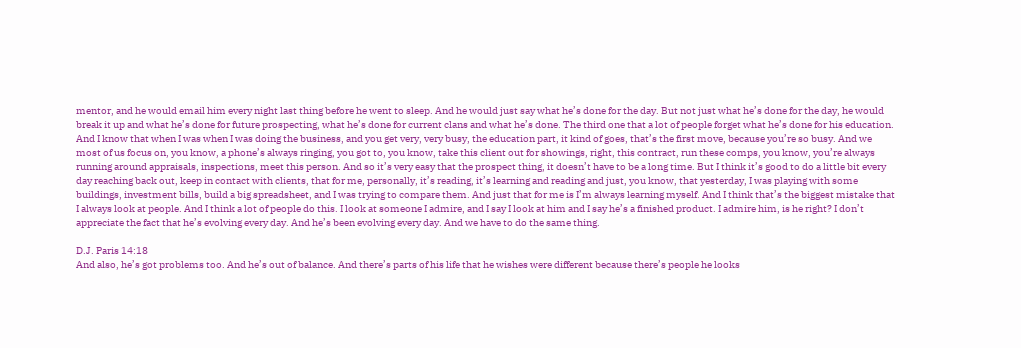mentor, and he would email him every night last thing before he went to sleep. And he would just say what he’s done for the day. But not just what he’s done for the day, he would break it up and what he’s done for future prospecting, what he’s done for current clans and what he’s done. The third one that a lot of people forget what he’s done for his education. And I know that when I was when I was doing the business, and you get very, very busy, the education part, it kind of goes, that’s the first move, because you’re so busy. And we most of us focus on, you know, a phone’s always ringing, you got to, you know, take this client out for showings, right, this contract, run these comps, you know, you’re always running around appraisals, inspections, meet this person. And so it’s very easy that the prospect thing, it doesn’t have to be a long time. But I think it’s good to do a little bit every day reaching back out, keep in contact with clients, that for me, personally, it’s reading, it’s learning and reading and just, you know, that yesterday, I was playing with some buildings, investment bills, build a big spreadsheet, and I was trying to compare them. And just that for me is I’m always learning myself. And I think that’s the biggest mistake that I always look at people. And I think a lot of people do this. I look at someone I admire, and I say I look at him and I say he’s a finished product. I admire him, is he right? I don’t appreciate the fact that he’s evolving every day. And he’s been evolving every day. And we have to do the same thing.

D.J. Paris 14:18
And also, he’s got problems too. And he’s out of balance. And there’s parts of his life that he wishes were different because there’s people he looks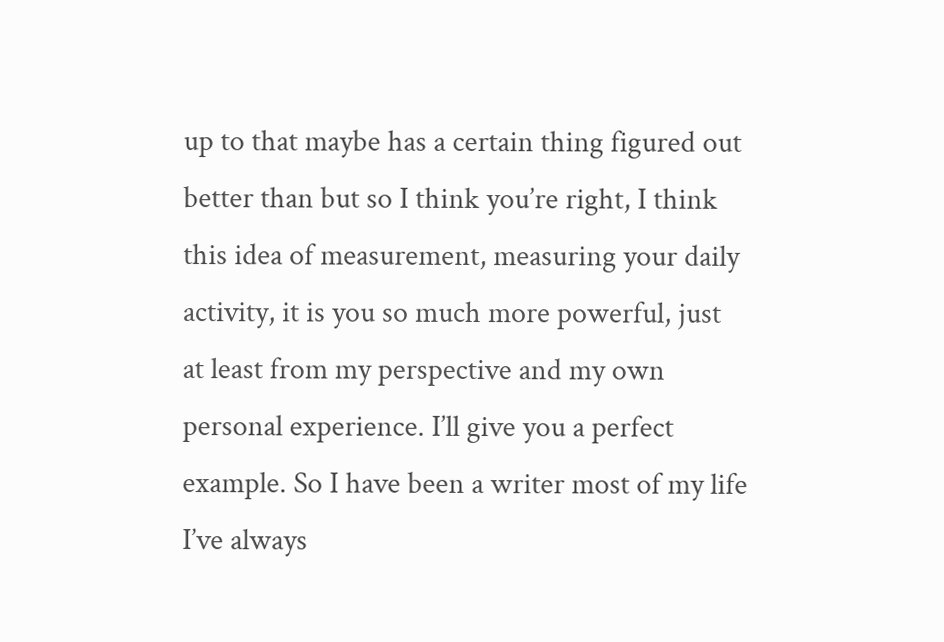up to that maybe has a certain thing figured out better than but so I think you’re right, I think this idea of measurement, measuring your daily activity, it is you so much more powerful, just at least from my perspective and my own personal experience. I’ll give you a perfect example. So I have been a writer most of my life I’ve always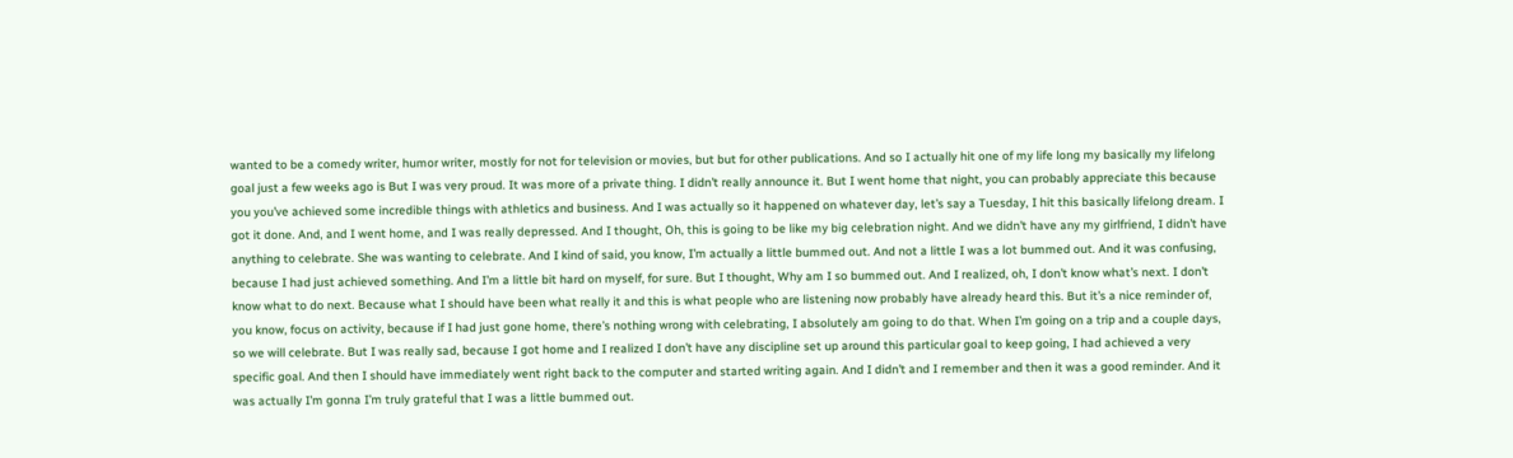wanted to be a comedy writer, humor writer, mostly for not for television or movies, but but for other publications. And so I actually hit one of my life long my basically my lifelong goal just a few weeks ago is But I was very proud. It was more of a private thing. I didn’t really announce it. But I went home that night, you can probably appreciate this because you you’ve achieved some incredible things with athletics and business. And I was actually so it happened on whatever day, let’s say a Tuesday, I hit this basically lifelong dream. I got it done. And, and I went home, and I was really depressed. And I thought, Oh, this is going to be like my big celebration night. And we didn’t have any my girlfriend, I didn’t have anything to celebrate. She was wanting to celebrate. And I kind of said, you know, I’m actually a little bummed out. And not a little I was a lot bummed out. And it was confusing, because I had just achieved something. And I’m a little bit hard on myself, for sure. But I thought, Why am I so bummed out. And I realized, oh, I don’t know what’s next. I don’t know what to do next. Because what I should have been what really it and this is what people who are listening now probably have already heard this. But it’s a nice reminder of, you know, focus on activity, because if I had just gone home, there’s nothing wrong with celebrating, I absolutely am going to do that. When I’m going on a trip and a couple days, so we will celebrate. But I was really sad, because I got home and I realized I don’t have any discipline set up around this particular goal to keep going, I had achieved a very specific goal. And then I should have immediately went right back to the computer and started writing again. And I didn’t and I remember and then it was a good reminder. And it was actually I’m gonna I’m truly grateful that I was a little bummed out.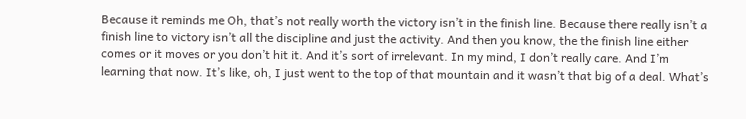Because it reminds me Oh, that’s not really worth the victory isn’t in the finish line. Because there really isn’t a finish line to victory isn’t all the discipline and just the activity. And then you know, the the finish line either comes or it moves or you don’t hit it. And it’s sort of irrelevant. In my mind, I don’t really care. And I’m learning that now. It’s like, oh, I just went to the top of that mountain and it wasn’t that big of a deal. What’s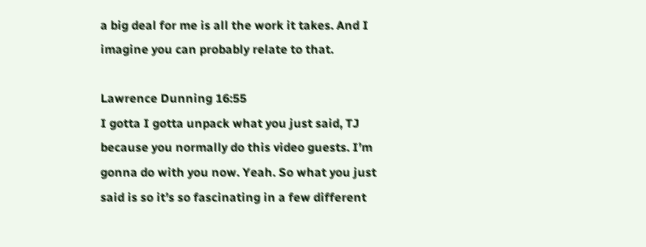a big deal for me is all the work it takes. And I imagine you can probably relate to that.

Lawrence Dunning 16:55
I gotta I gotta unpack what you just said, TJ because you normally do this video guests. I’m gonna do with you now. Yeah. So what you just said is so it’s so fascinating in a few different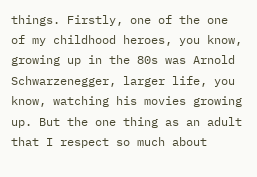things. Firstly, one of the one of my childhood heroes, you know, growing up in the 80s was Arnold Schwarzenegger, larger life, you know, watching his movies growing up. But the one thing as an adult that I respect so much about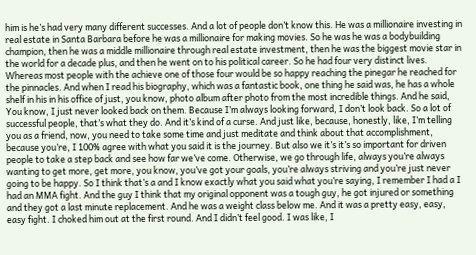him is he’s had very many different successes. And a lot of people don’t know this. He was a millionaire investing in real estate in Santa Barbara before he was a millionaire for making movies. So he was he was a bodybuilding champion, then he was a middle millionaire through real estate investment, then he was the biggest movie star in the world for a decade plus, and then he went on to his political career. So he had four very distinct lives. Whereas most people with the achieve one of those four would be so happy reaching the pinegar he reached for the pinnacles. And when I read his biography, which was a fantastic book, one thing he said was, he has a whole shelf in his in his office of just, you know, photo album after photo from the most incredible things. And he said, You know, I just never looked back on them. Because I’m always looking forward, I don’t look back. So a lot of successful people, that’s what they do. And it’s kind of a curse. And just like, because, honestly, like, I’m telling you as a friend, now, you need to take some time and just meditate and think about that accomplishment, because you’re, I 100% agree with what you said it is the journey. But also we it’s it’s so important for driven people to take a step back and see how far we’ve come. Otherwise, we go through life, always you’re always wanting to get more, get more, you know, you’ve got your goals, you’re always striving and you’re just never going to be happy. So I think that’s a and I know exactly what you said what you’re saying, I remember I had a I had an MMA fight. And the guy I think that my original opponent was a tough guy, he got injured or something and they got a last minute replacement. And he was a weight class below me. And it was a pretty easy, easy, easy fight. I choked him out at the first round. And I didn’t feel good. I was like, I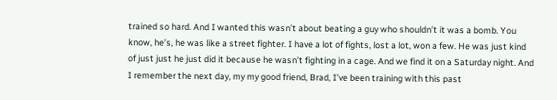trained so hard. And I wanted this wasn’t about beating a guy who shouldn’t it was a bomb. You know, he’s, he was like a street fighter. I have a lot of fights, lost a lot, won a few. He was just kind of just just he just did it because he wasn’t fighting in a cage. And we find it on a Saturday night. And I remember the next day, my my good friend, Brad, I’ve been training with this past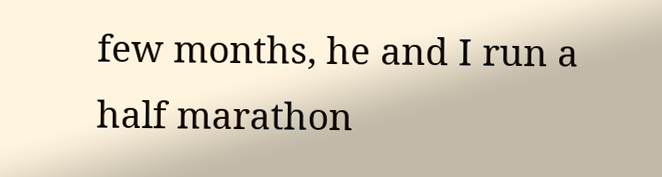few months, he and I run a half marathon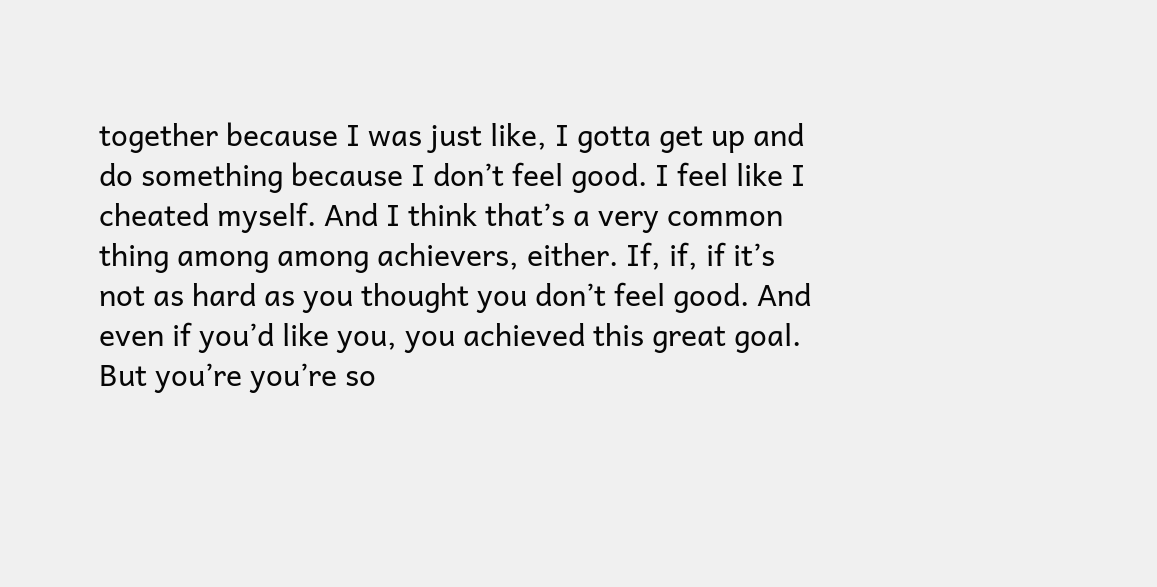together because I was just like, I gotta get up and do something because I don’t feel good. I feel like I cheated myself. And I think that’s a very common thing among among achievers, either. If, if, if it’s not as hard as you thought you don’t feel good. And even if you’d like you, you achieved this great goal. But you’re you’re so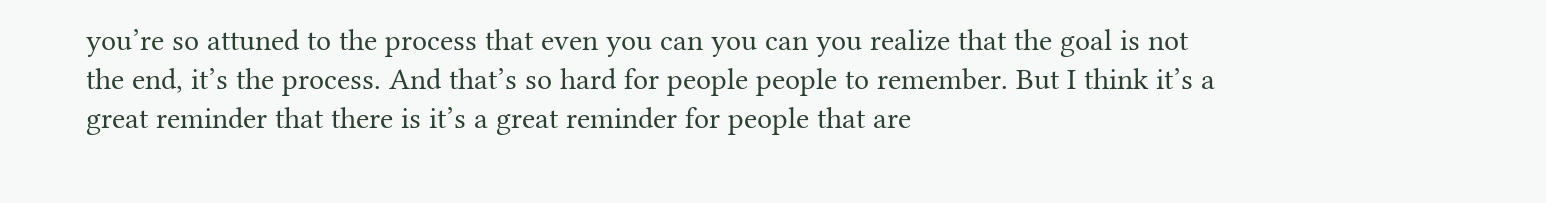you’re so attuned to the process that even you can you can you realize that the goal is not the end, it’s the process. And that’s so hard for people people to remember. But I think it’s a great reminder that there is it’s a great reminder for people that are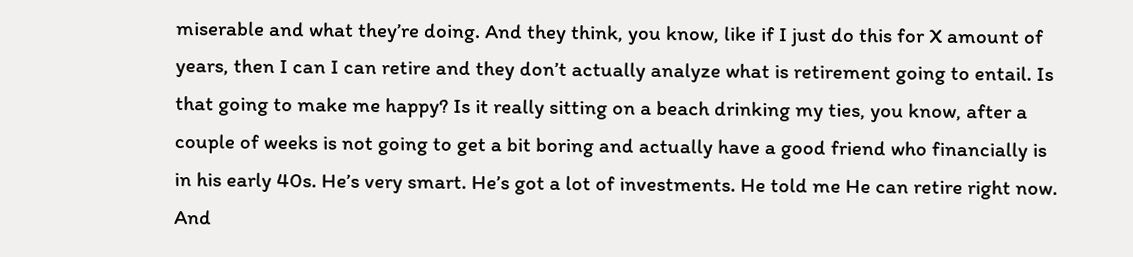miserable and what they’re doing. And they think, you know, like if I just do this for X amount of years, then I can I can retire and they don’t actually analyze what is retirement going to entail. Is that going to make me happy? Is it really sitting on a beach drinking my ties, you know, after a couple of weeks is not going to get a bit boring and actually have a good friend who financially is in his early 40s. He’s very smart. He’s got a lot of investments. He told me He can retire right now. And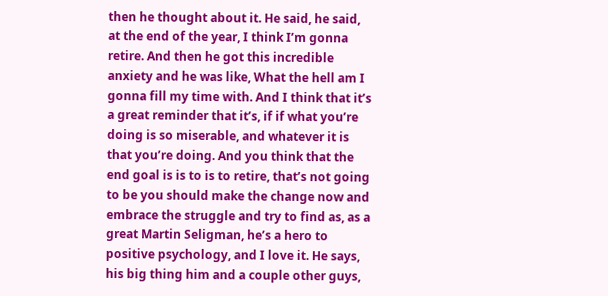then he thought about it. He said, he said, at the end of the year, I think I’m gonna retire. And then he got this incredible anxiety and he was like, What the hell am I gonna fill my time with. And I think that it’s a great reminder that it’s, if if what you’re doing is so miserable, and whatever it is that you’re doing. And you think that the end goal is is to is to retire, that’s not going to be you should make the change now and embrace the struggle and try to find as, as a great Martin Seligman, he’s a hero to positive psychology, and I love it. He says, his big thing him and a couple other guys,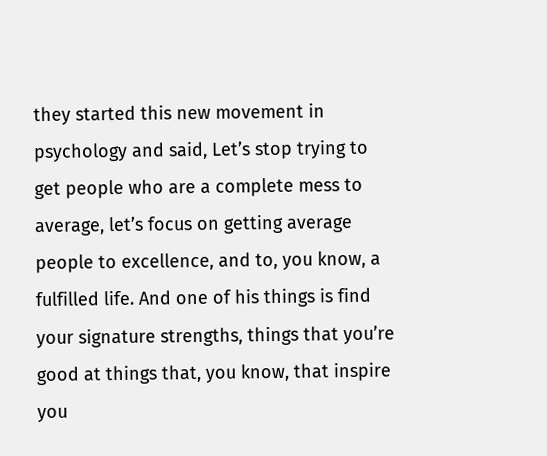they started this new movement in psychology and said, Let’s stop trying to get people who are a complete mess to average, let’s focus on getting average people to excellence, and to, you know, a fulfilled life. And one of his things is find your signature strengths, things that you’re good at things that, you know, that inspire you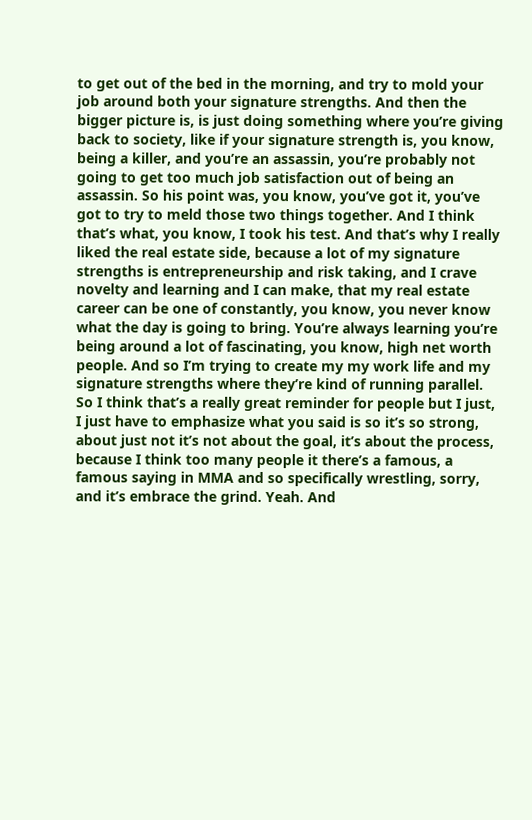to get out of the bed in the morning, and try to mold your job around both your signature strengths. And then the bigger picture is, is just doing something where you’re giving back to society, like if your signature strength is, you know, being a killer, and you’re an assassin, you’re probably not going to get too much job satisfaction out of being an assassin. So his point was, you know, you’ve got it, you’ve got to try to meld those two things together. And I think that’s what, you know, I took his test. And that’s why I really liked the real estate side, because a lot of my signature strengths is entrepreneurship and risk taking, and I crave novelty and learning and I can make, that my real estate career can be one of constantly, you know, you never know what the day is going to bring. You’re always learning you’re being around a lot of fascinating, you know, high net worth people. And so I’m trying to create my my work life and my signature strengths where they’re kind of running parallel. So I think that’s a really great reminder for people but I just, I just have to emphasize what you said is so it’s so strong, about just not it’s not about the goal, it’s about the process, because I think too many people it there’s a famous, a famous saying in MMA and so specifically wrestling, sorry, and it’s embrace the grind. Yeah. And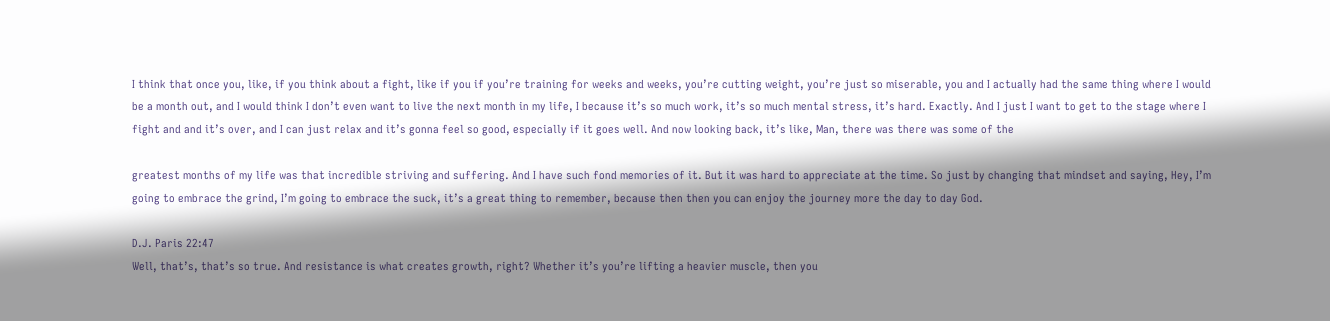I think that once you, like, if you think about a fight, like if you if you’re training for weeks and weeks, you’re cutting weight, you’re just so miserable, you and I actually had the same thing where I would be a month out, and I would think I don’t even want to live the next month in my life, I because it’s so much work, it’s so much mental stress, it’s hard. Exactly. And I just I want to get to the stage where I fight and and it’s over, and I can just relax and it’s gonna feel so good, especially if it goes well. And now looking back, it’s like, Man, there was there was some of the

greatest months of my life was that incredible striving and suffering. And I have such fond memories of it. But it was hard to appreciate at the time. So just by changing that mindset and saying, Hey, I’m going to embrace the grind, I’m going to embrace the suck, it’s a great thing to remember, because then then you can enjoy the journey more the day to day God.

D.J. Paris 22:47
Well, that’s, that’s so true. And resistance is what creates growth, right? Whether it’s you’re lifting a heavier muscle, then you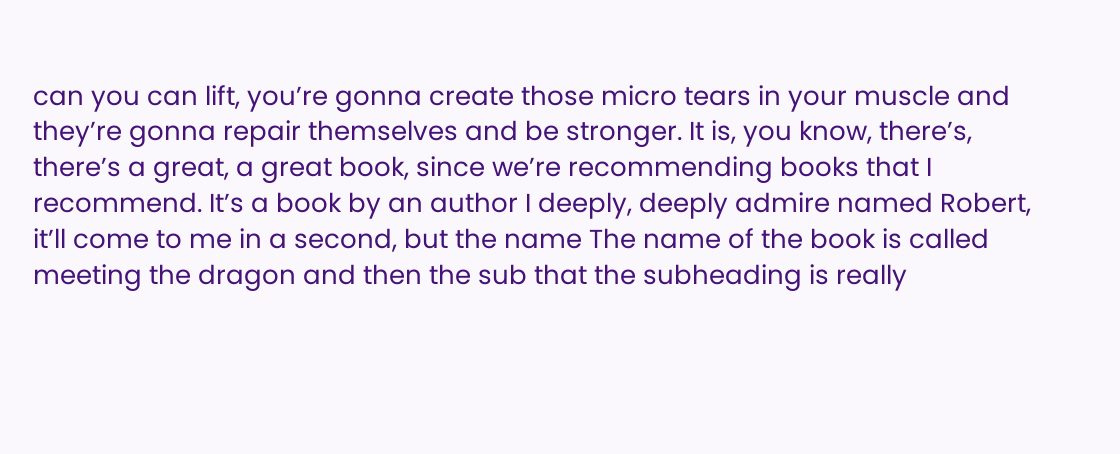can you can lift, you’re gonna create those micro tears in your muscle and they’re gonna repair themselves and be stronger. It is, you know, there’s, there’s a great, a great book, since we’re recommending books that I recommend. It’s a book by an author I deeply, deeply admire named Robert, it’ll come to me in a second, but the name The name of the book is called meeting the dragon and then the sub that the subheading is really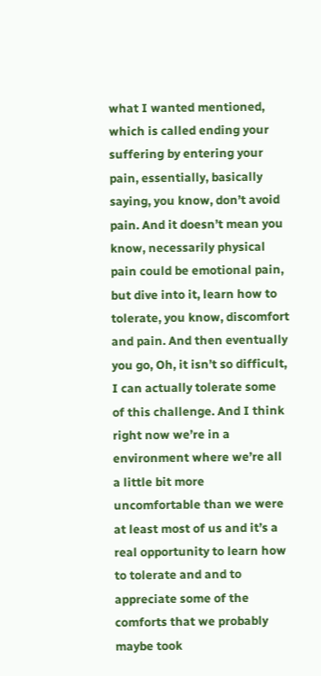what I wanted mentioned, which is called ending your suffering by entering your pain, essentially, basically saying, you know, don’t avoid pain. And it doesn’t mean you know, necessarily physical pain could be emotional pain, but dive into it, learn how to tolerate, you know, discomfort and pain. And then eventually you go, Oh, it isn’t so difficult, I can actually tolerate some of this challenge. And I think right now we’re in a environment where we’re all a little bit more uncomfortable than we were at least most of us and it’s a real opportunity to learn how to tolerate and and to appreciate some of the comforts that we probably maybe took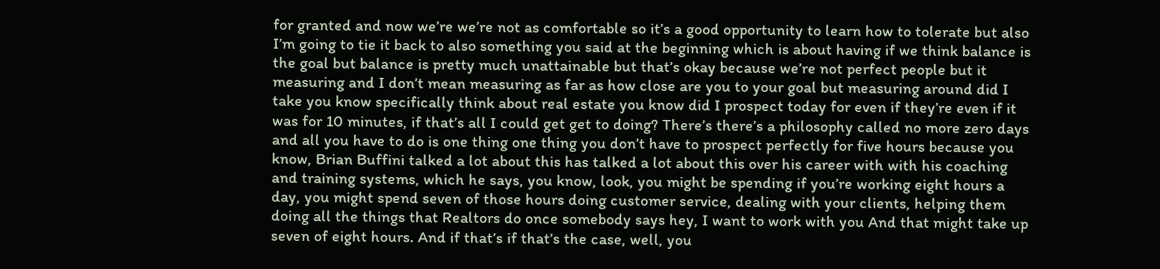for granted and now we’re we’re not as comfortable so it’s a good opportunity to learn how to tolerate but also I’m going to tie it back to also something you said at the beginning which is about having if we think balance is the goal but balance is pretty much unattainable but that’s okay because we’re not perfect people but it measuring and I don’t mean measuring as far as how close are you to your goal but measuring around did I take you know specifically think about real estate you know did I prospect today for even if they’re even if it was for 10 minutes, if that’s all I could get get to doing? There’s there’s a philosophy called no more zero days and all you have to do is one thing one thing you don’t have to prospect perfectly for five hours because you know, Brian Buffini talked a lot about this has talked a lot about this over his career with with his coaching and training systems, which he says, you know, look, you might be spending if you’re working eight hours a day, you might spend seven of those hours doing customer service, dealing with your clients, helping them doing all the things that Realtors do once somebody says hey, I want to work with you And that might take up seven of eight hours. And if that’s if that’s the case, well, you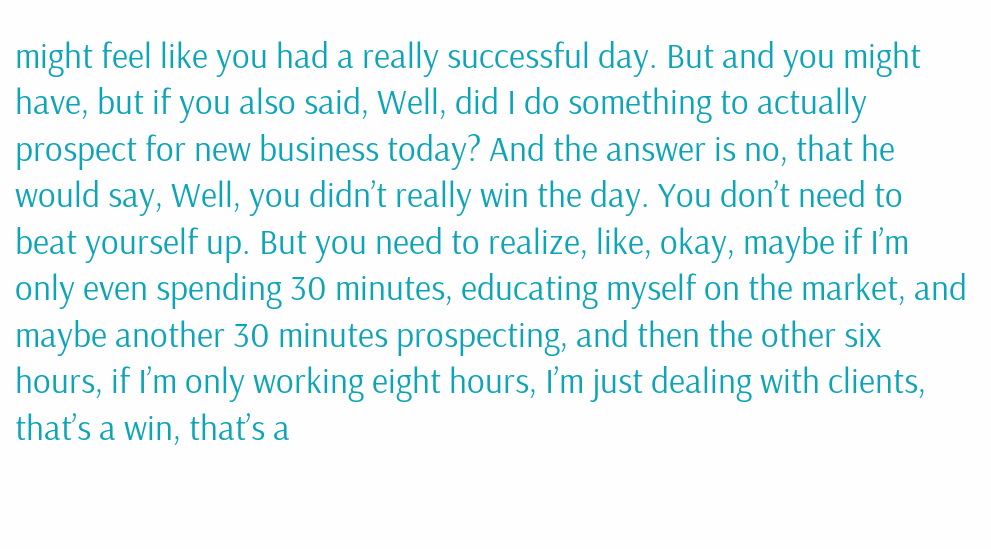might feel like you had a really successful day. But and you might have, but if you also said, Well, did I do something to actually prospect for new business today? And the answer is no, that he would say, Well, you didn’t really win the day. You don’t need to beat yourself up. But you need to realize, like, okay, maybe if I’m only even spending 30 minutes, educating myself on the market, and maybe another 30 minutes prospecting, and then the other six hours, if I’m only working eight hours, I’m just dealing with clients, that’s a win, that’s a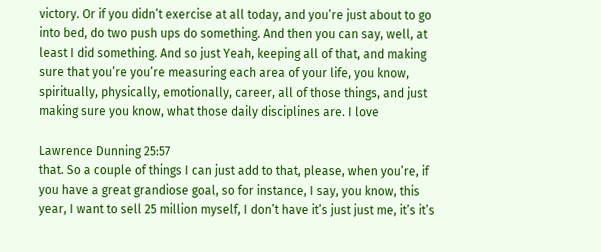victory. Or if you didn’t exercise at all today, and you’re just about to go into bed, do two push ups do something. And then you can say, well, at least I did something. And so just Yeah, keeping all of that, and making sure that you’re you’re measuring each area of your life, you know, spiritually, physically, emotionally, career, all of those things, and just making sure you know, what those daily disciplines are. I love

Lawrence Dunning 25:57
that. So a couple of things I can just add to that, please, when you’re, if you have a great grandiose goal, so for instance, I say, you know, this year, I want to sell 25 million myself, I don’t have it’s just just me, it’s it’s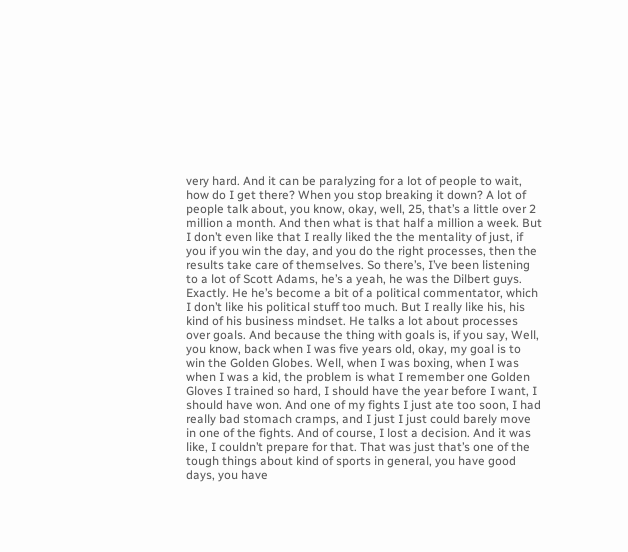very hard. And it can be paralyzing for a lot of people to wait, how do I get there? When you stop breaking it down? A lot of people talk about, you know, okay, well, 25, that’s a little over 2 million a month. And then what is that half a million a week. But I don’t even like that I really liked the the mentality of just, if you if you win the day, and you do the right processes, then the results take care of themselves. So there’s, I’ve been listening to a lot of Scott Adams, he’s a yeah, he was the Dilbert guys. Exactly. He he’s become a bit of a political commentator, which I don’t like his political stuff too much. But I really like his, his kind of his business mindset. He talks a lot about processes over goals. And because the thing with goals is, if you say, Well, you know, back when I was five years old, okay, my goal is to win the Golden Globes. Well, when I was boxing, when I was when I was a kid, the problem is what I remember one Golden Gloves I trained so hard, I should have the year before I want, I should have won. And one of my fights I just ate too soon, I had really bad stomach cramps, and I just I just could barely move in one of the fights. And of course, I lost a decision. And it was like, I couldn’t prepare for that. That was just that’s one of the tough things about kind of sports in general, you have good days, you have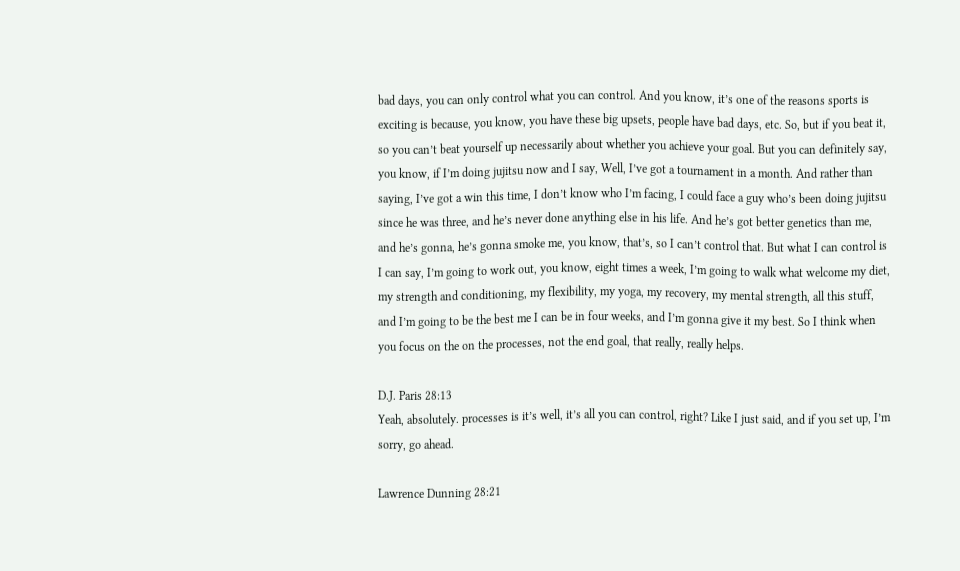bad days, you can only control what you can control. And you know, it’s one of the reasons sports is exciting is because, you know, you have these big upsets, people have bad days, etc. So, but if you beat it, so you can’t beat yourself up necessarily about whether you achieve your goal. But you can definitely say, you know, if I’m doing jujitsu now and I say, Well, I’ve got a tournament in a month. And rather than saying, I’ve got a win this time, I don’t know who I’m facing, I could face a guy who’s been doing jujitsu since he was three, and he’s never done anything else in his life. And he’s got better genetics than me, and he’s gonna, he’s gonna smoke me, you know, that’s, so I can’t control that. But what I can control is I can say, I’m going to work out, you know, eight times a week, I’m going to walk what welcome my diet, my strength and conditioning, my flexibility, my yoga, my recovery, my mental strength, all this stuff, and I’m going to be the best me I can be in four weeks, and I’m gonna give it my best. So I think when you focus on the on the processes, not the end goal, that really, really helps.

D.J. Paris 28:13
Yeah, absolutely. processes is it’s well, it’s all you can control, right? Like I just said, and if you set up, I’m sorry, go ahead.

Lawrence Dunning 28:21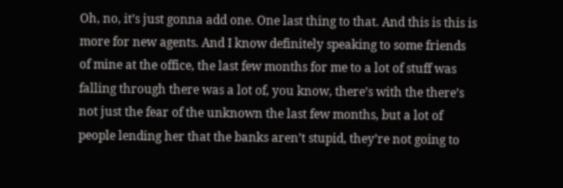Oh, no, it’s just gonna add one. One last thing to that. And this is this is more for new agents. And I know definitely speaking to some friends of mine at the office, the last few months for me to a lot of stuff was falling through there was a lot of, you know, there’s with the there’s not just the fear of the unknown the last few months, but a lot of people lending her that the banks aren’t stupid, they’re not going to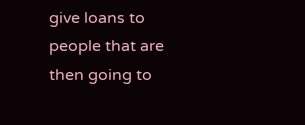give loans to people that are then going to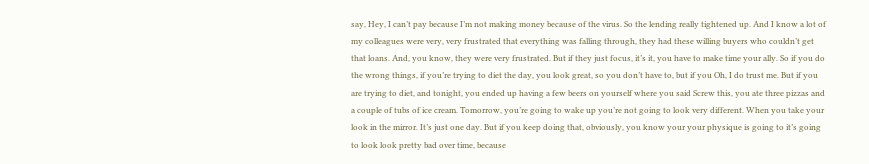say, Hey, I can’t pay because I’m not making money because of the virus. So the lending really tightened up. And I know a lot of my colleagues were very, very frustrated that everything was falling through, they had these willing buyers who couldn’t get that loans. And, you know, they were very frustrated. But if they just focus, it’s it, you have to make time your ally. So if you do the wrong things, if you’re trying to diet the day, you look great, so you don’t have to, but if you Oh, I do trust me. But if you are trying to diet, and tonight, you ended up having a few beers on yourself where you said Screw this, you ate three pizzas and a couple of tubs of ice cream. Tomorrow, you’re going to wake up you’re not going to look very different. When you take your look in the mirror. It’s just one day. But if you keep doing that, obviously, you know your your physique is going to it’s going to look look pretty bad over time, because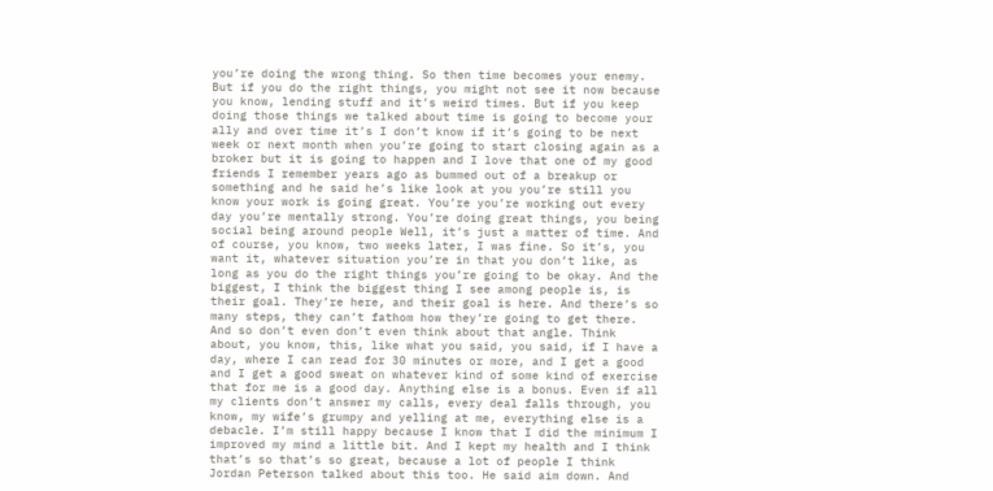you’re doing the wrong thing. So then time becomes your enemy. But if you do the right things, you might not see it now because you know, lending stuff and it’s weird times. But if you keep doing those things we talked about time is going to become your ally and over time it’s I don’t know if it’s going to be next week or next month when you’re going to start closing again as a broker but it is going to happen and I love that one of my good friends I remember years ago as bummed out of a breakup or something and he said he’s like look at you you’re still you know your work is going great. You’re you’re working out every day you’re mentally strong. You’re doing great things, you being social being around people Well, it’s just a matter of time. And of course, you know, two weeks later, I was fine. So it’s, you want it, whatever situation you’re in that you don’t like, as long as you do the right things you’re going to be okay. And the biggest, I think the biggest thing I see among people is, is their goal. They’re here, and their goal is here. And there’s so many steps, they can’t fathom how they’re going to get there. And so don’t even don’t even think about that angle. Think about, you know, this, like what you said, you said, if I have a day, where I can read for 30 minutes or more, and I get a good and I get a good sweat on whatever kind of some kind of exercise that for me is a good day. Anything else is a bonus. Even if all my clients don’t answer my calls, every deal falls through, you know, my wife’s grumpy and yelling at me, everything else is a debacle. I’m still happy because I know that I did the minimum I improved my mind a little bit. And I kept my health and I think that’s so that’s so great, because a lot of people I think Jordan Peterson talked about this too. He said aim down. And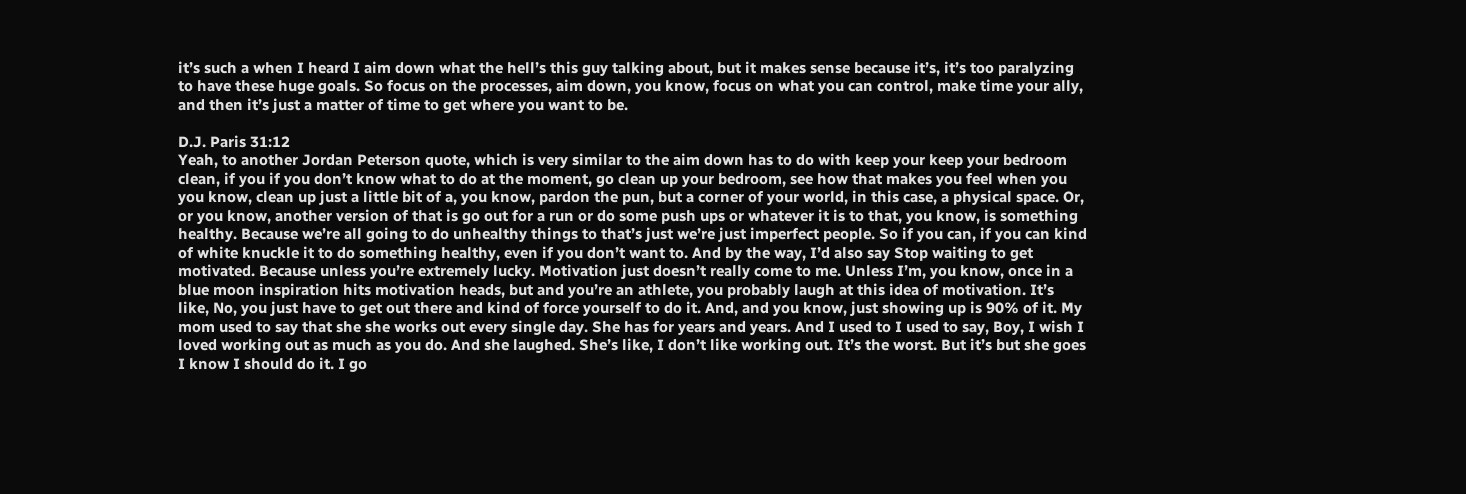it’s such a when I heard I aim down what the hell’s this guy talking about, but it makes sense because it’s, it’s too paralyzing to have these huge goals. So focus on the processes, aim down, you know, focus on what you can control, make time your ally, and then it’s just a matter of time to get where you want to be.

D.J. Paris 31:12
Yeah, to another Jordan Peterson quote, which is very similar to the aim down has to do with keep your keep your bedroom clean, if you if you don’t know what to do at the moment, go clean up your bedroom, see how that makes you feel when you you know, clean up just a little bit of a, you know, pardon the pun, but a corner of your world, in this case, a physical space. Or, or you know, another version of that is go out for a run or do some push ups or whatever it is to that, you know, is something healthy. Because we’re all going to do unhealthy things to that’s just we’re just imperfect people. So if you can, if you can kind of white knuckle it to do something healthy, even if you don’t want to. And by the way, I’d also say Stop waiting to get motivated. Because unless you’re extremely lucky. Motivation just doesn’t really come to me. Unless I’m, you know, once in a blue moon inspiration hits motivation heads, but and you’re an athlete, you probably laugh at this idea of motivation. It’s like, No, you just have to get out there and kind of force yourself to do it. And, and you know, just showing up is 90% of it. My mom used to say that she she works out every single day. She has for years and years. And I used to I used to say, Boy, I wish I loved working out as much as you do. And she laughed. She’s like, I don’t like working out. It’s the worst. But it’s but she goes I know I should do it. I go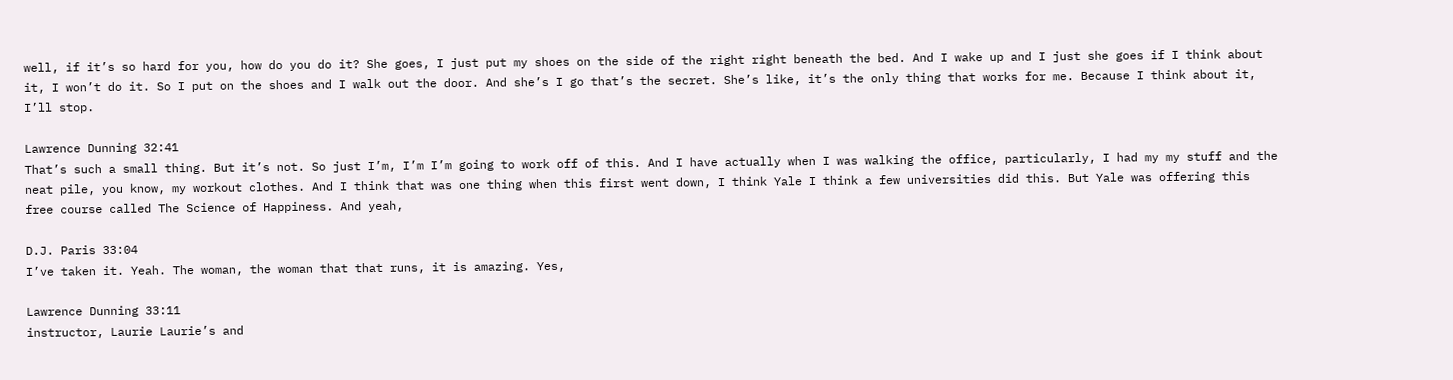well, if it’s so hard for you, how do you do it? She goes, I just put my shoes on the side of the right right beneath the bed. And I wake up and I just she goes if I think about it, I won’t do it. So I put on the shoes and I walk out the door. And she’s I go that’s the secret. She’s like, it’s the only thing that works for me. Because I think about it, I’ll stop.

Lawrence Dunning 32:41
That’s such a small thing. But it’s not. So just I’m, I’m I’m going to work off of this. And I have actually when I was walking the office, particularly, I had my my stuff and the neat pile, you know, my workout clothes. And I think that was one thing when this first went down, I think Yale I think a few universities did this. But Yale was offering this free course called The Science of Happiness. And yeah,

D.J. Paris 33:04
I’ve taken it. Yeah. The woman, the woman that that runs, it is amazing. Yes,

Lawrence Dunning 33:11
instructor, Laurie Laurie’s and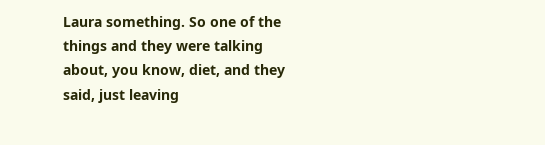Laura something. So one of the things and they were talking about, you know, diet, and they said, just leaving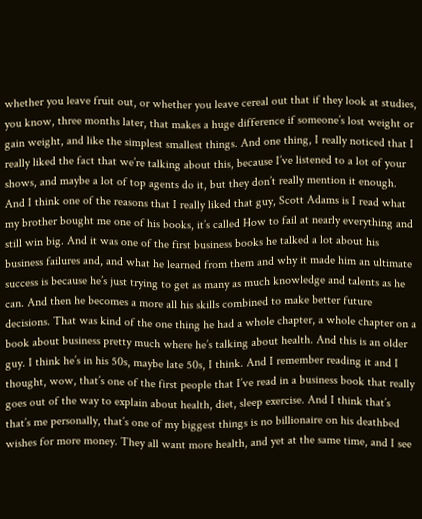whether you leave fruit out, or whether you leave cereal out that if they look at studies, you know, three months later, that makes a huge difference if someone’s lost weight or gain weight, and like the simplest smallest things. And one thing, I really noticed that I really liked the fact that we’re talking about this, because I’ve listened to a lot of your shows, and maybe a lot of top agents do it, but they don’t really mention it enough. And I think one of the reasons that I really liked that guy, Scott Adams is I read what my brother bought me one of his books, it’s called How to fail at nearly everything and still win big. And it was one of the first business books he talked a lot about his business failures and, and what he learned from them and why it made him an ultimate success is because he’s just trying to get as many as much knowledge and talents as he can. And then he becomes a more all his skills combined to make better future decisions. That was kind of the one thing he had a whole chapter, a whole chapter on a book about business pretty much where he’s talking about health. And this is an older guy. I think he’s in his 50s, maybe late 50s, I think. And I remember reading it and I thought, wow, that’s one of the first people that I’ve read in a business book that really goes out of the way to explain about health, diet, sleep exercise. And I think that’s that’s me personally, that’s one of my biggest things is no billionaire on his deathbed wishes for more money. They all want more health, and yet at the same time, and I see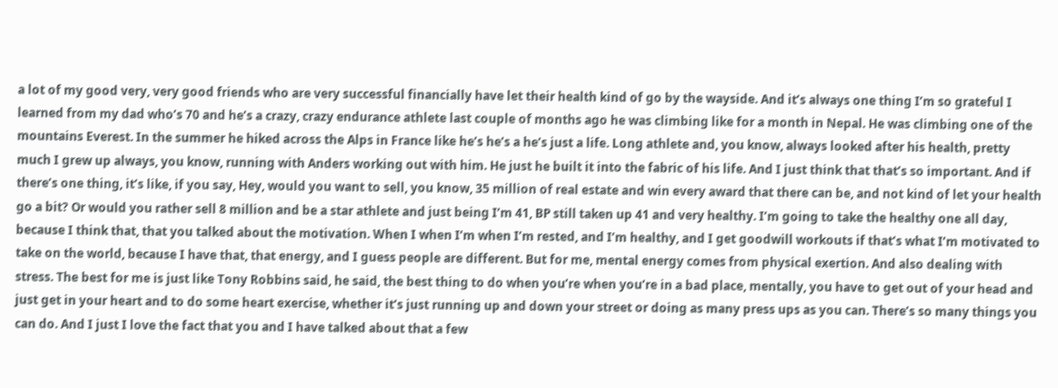a lot of my good very, very good friends who are very successful financially have let their health kind of go by the wayside. And it’s always one thing I’m so grateful I learned from my dad who’s 70 and he’s a crazy, crazy endurance athlete last couple of months ago he was climbing like for a month in Nepal. He was climbing one of the mountains Everest. In the summer he hiked across the Alps in France like he’s he’s a he’s just a life. Long athlete and, you know, always looked after his health, pretty much I grew up always, you know, running with Anders working out with him. He just he built it into the fabric of his life. And I just think that that’s so important. And if there’s one thing, it’s like, if you say, Hey, would you want to sell, you know, 35 million of real estate and win every award that there can be, and not kind of let your health go a bit? Or would you rather sell 8 million and be a star athlete and just being I’m 41, BP still taken up 41 and very healthy. I’m going to take the healthy one all day, because I think that, that you talked about the motivation. When I when I’m when I’m rested, and I’m healthy, and I get goodwill workouts if that’s what I’m motivated to take on the world, because I have that, that energy, and I guess people are different. But for me, mental energy comes from physical exertion. And also dealing with stress. The best for me is just like Tony Robbins said, he said, the best thing to do when you’re when you’re in a bad place, mentally, you have to get out of your head and just get in your heart and to do some heart exercise, whether it’s just running up and down your street or doing as many press ups as you can. There’s so many things you can do. And I just I love the fact that you and I have talked about that a few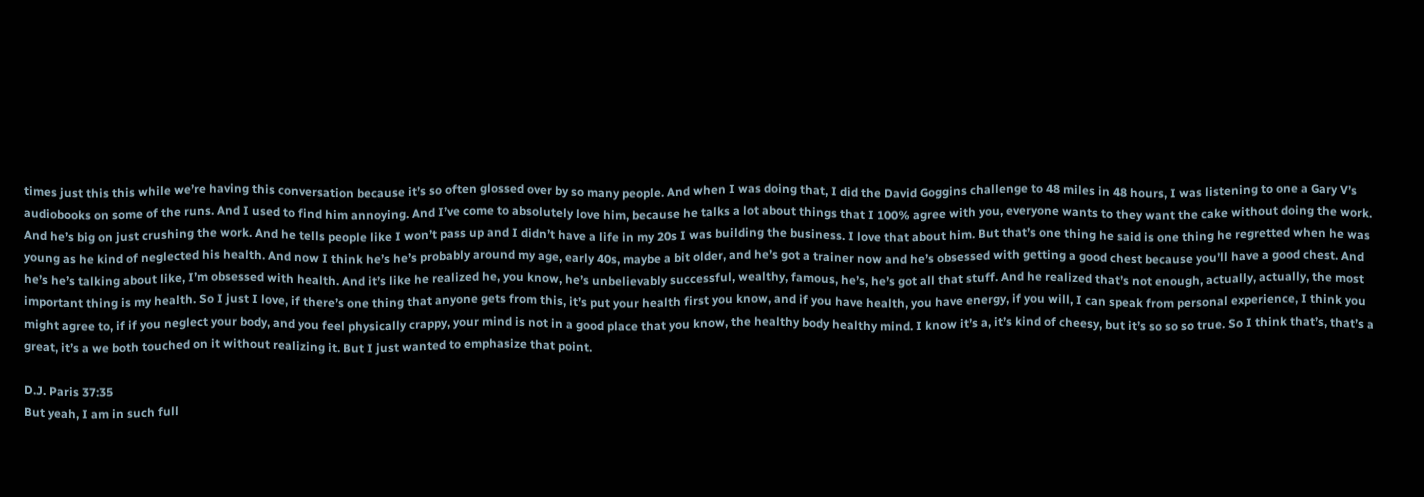times just this this while we’re having this conversation because it’s so often glossed over by so many people. And when I was doing that, I did the David Goggins challenge to 48 miles in 48 hours, I was listening to one a Gary V’s audiobooks on some of the runs. And I used to find him annoying. And I’ve come to absolutely love him, because he talks a lot about things that I 100% agree with you, everyone wants to they want the cake without doing the work. And he’s big on just crushing the work. And he tells people like I won’t pass up and I didn’t have a life in my 20s I was building the business. I love that about him. But that’s one thing he said is one thing he regretted when he was young as he kind of neglected his health. And now I think he’s he’s probably around my age, early 40s, maybe a bit older, and he’s got a trainer now and he’s obsessed with getting a good chest because you’ll have a good chest. And he’s he’s talking about like, I’m obsessed with health. And it’s like he realized he, you know, he’s unbelievably successful, wealthy, famous, he’s, he’s got all that stuff. And he realized that’s not enough, actually, actually, the most important thing is my health. So I just I love, if there’s one thing that anyone gets from this, it’s put your health first you know, and if you have health, you have energy, if you will, I can speak from personal experience, I think you might agree to, if if you neglect your body, and you feel physically crappy, your mind is not in a good place that you know, the healthy body healthy mind. I know it’s a, it’s kind of cheesy, but it’s so so so true. So I think that’s, that’s a great, it’s a we both touched on it without realizing it. But I just wanted to emphasize that point.

D.J. Paris 37:35
But yeah, I am in such full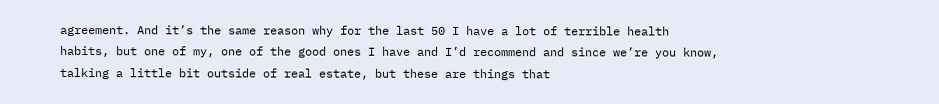agreement. And it’s the same reason why for the last 50 I have a lot of terrible health habits, but one of my, one of the good ones I have and I’d recommend and since we’re you know, talking a little bit outside of real estate, but these are things that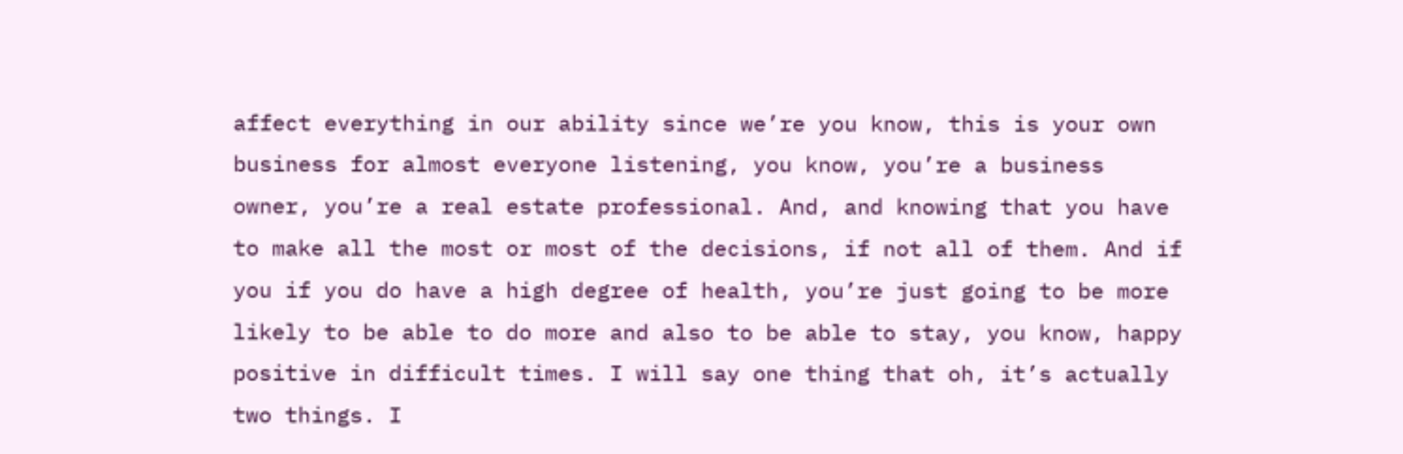affect everything in our ability since we’re you know, this is your own business for almost everyone listening, you know, you’re a business owner, you’re a real estate professional. And, and knowing that you have to make all the most or most of the decisions, if not all of them. And if you if you do have a high degree of health, you’re just going to be more likely to be able to do more and also to be able to stay, you know, happy positive in difficult times. I will say one thing that oh, it’s actually two things. I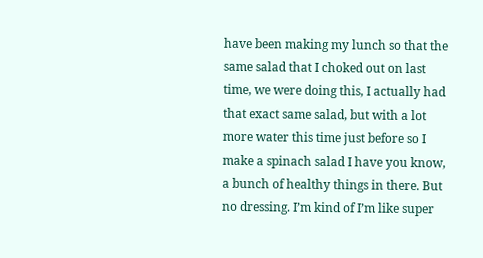have been making my lunch so that the same salad that I choked out on last time, we were doing this, I actually had that exact same salad, but with a lot more water this time just before so I make a spinach salad I have you know, a bunch of healthy things in there. But no dressing. I’m kind of I’m like super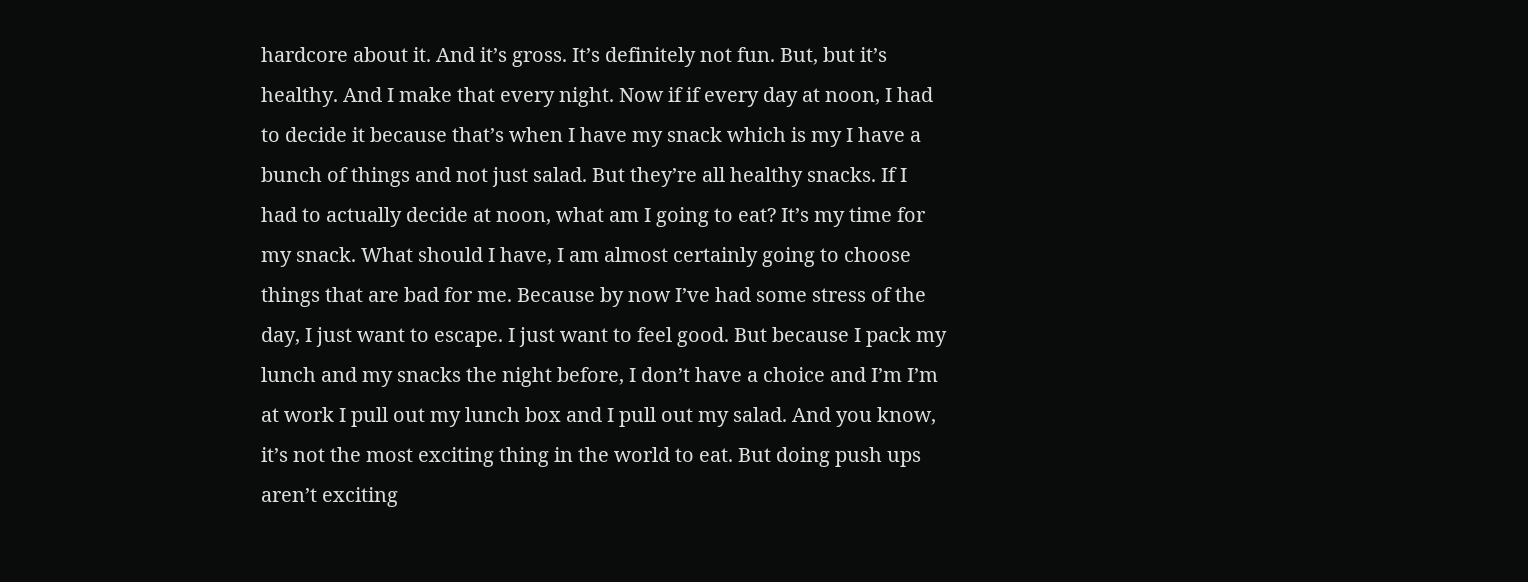hardcore about it. And it’s gross. It’s definitely not fun. But, but it’s healthy. And I make that every night. Now if if every day at noon, I had to decide it because that’s when I have my snack which is my I have a bunch of things and not just salad. But they’re all healthy snacks. If I had to actually decide at noon, what am I going to eat? It’s my time for my snack. What should I have, I am almost certainly going to choose things that are bad for me. Because by now I’ve had some stress of the day, I just want to escape. I just want to feel good. But because I pack my lunch and my snacks the night before, I don’t have a choice and I’m I’m at work I pull out my lunch box and I pull out my salad. And you know, it’s not the most exciting thing in the world to eat. But doing push ups aren’t exciting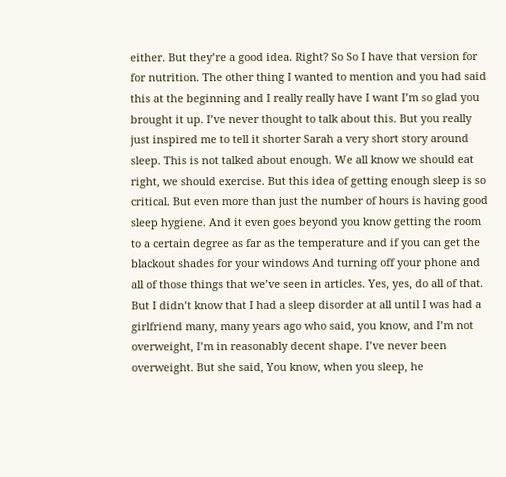either. But they’re a good idea. Right? So So I have that version for for nutrition. The other thing I wanted to mention and you had said this at the beginning and I really really have I want I’m so glad you brought it up. I’ve never thought to talk about this. But you really just inspired me to tell it shorter Sarah a very short story around sleep. This is not talked about enough. We all know we should eat right, we should exercise. But this idea of getting enough sleep is so critical. But even more than just the number of hours is having good sleep hygiene. And it even goes beyond you know getting the room to a certain degree as far as the temperature and if you can get the blackout shades for your windows And turning off your phone and all of those things that we’ve seen in articles. Yes, yes, do all of that. But I didn’t know that I had a sleep disorder at all until I was had a girlfriend many, many years ago who said, you know, and I’m not overweight, I’m in reasonably decent shape. I’ve never been overweight. But she said, You know, when you sleep, he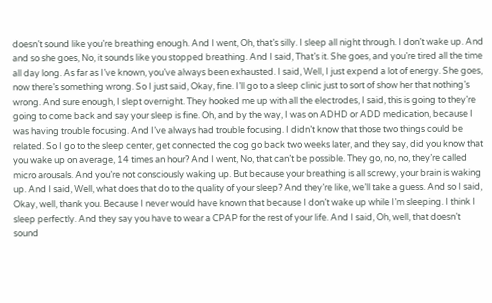doesn’t sound like you’re breathing enough. And I went, Oh, that’s silly. I sleep all night through. I don’t wake up. And and so she goes, No, it sounds like you stopped breathing. And I said, That’s it. She goes, and you’re tired all the time all day long. As far as I’ve known, you’ve always been exhausted. I said, Well, I just expend a lot of energy. She goes, now there’s something wrong. So I just said, Okay, fine. I’ll go to a sleep clinic just to sort of show her that nothing’s wrong. And sure enough, I slept overnight. They hooked me up with all the electrodes, I said, this is going to they’re going to come back and say your sleep is fine. Oh, and by the way, I was on ADHD or ADD medication, because I was having trouble focusing. And I’ve always had trouble focusing. I didn’t know that those two things could be related. So I go to the sleep center, get connected the cog go back two weeks later, and they say, did you know that you wake up on average, 14 times an hour? And I went, No, that can’t be possible. They go, no, no, they’re called micro arousals. And you’re not consciously waking up. But because your breathing is all screwy, your brain is waking up. And I said, Well, what does that do to the quality of your sleep? And they’re like, we’ll take a guess. And so I said, Okay, well, thank you. Because I never would have known that because I don’t wake up while I’m sleeping. I think I sleep perfectly. And they say you have to wear a CPAP for the rest of your life. And I said, Oh, well, that doesn’t sound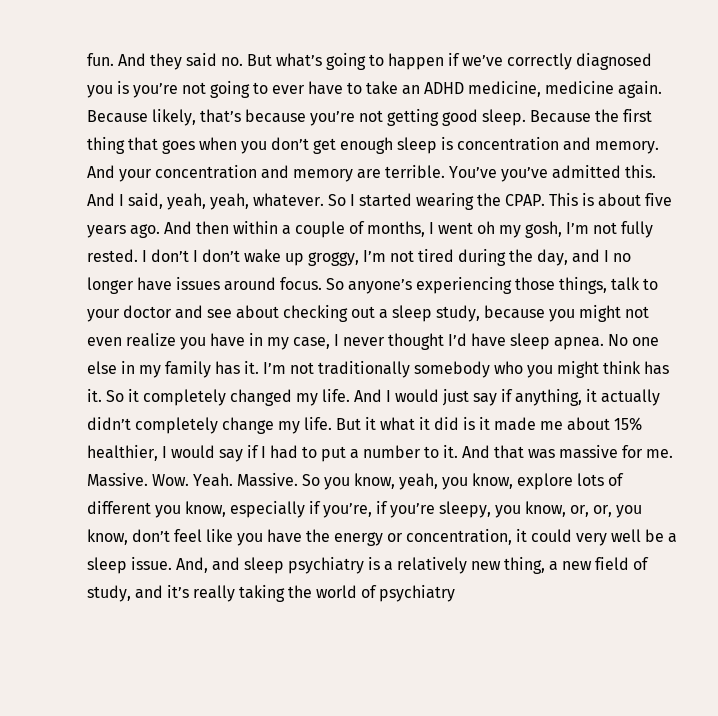fun. And they said no. But what’s going to happen if we’ve correctly diagnosed you is you’re not going to ever have to take an ADHD medicine, medicine again. Because likely, that’s because you’re not getting good sleep. Because the first thing that goes when you don’t get enough sleep is concentration and memory. And your concentration and memory are terrible. You’ve you’ve admitted this. And I said, yeah, yeah, whatever. So I started wearing the CPAP. This is about five years ago. And then within a couple of months, I went oh my gosh, I’m not fully rested. I don’t I don’t wake up groggy, I’m not tired during the day, and I no longer have issues around focus. So anyone’s experiencing those things, talk to your doctor and see about checking out a sleep study, because you might not even realize you have in my case, I never thought I’d have sleep apnea. No one else in my family has it. I’m not traditionally somebody who you might think has it. So it completely changed my life. And I would just say if anything, it actually didn’t completely change my life. But it what it did is it made me about 15% healthier, I would say if I had to put a number to it. And that was massive for me. Massive. Wow. Yeah. Massive. So you know, yeah, you know, explore lots of different you know, especially if you’re, if you’re sleepy, you know, or, or, you know, don’t feel like you have the energy or concentration, it could very well be a sleep issue. And, and sleep psychiatry is a relatively new thing, a new field of study, and it’s really taking the world of psychiatry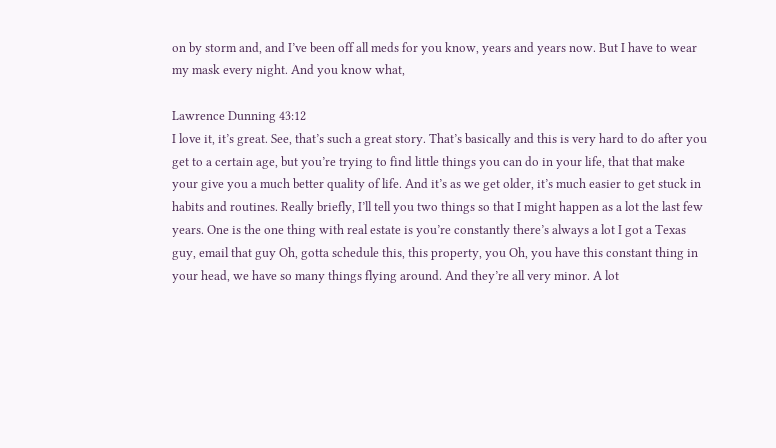on by storm and, and I’ve been off all meds for you know, years and years now. But I have to wear my mask every night. And you know what,

Lawrence Dunning 43:12
I love it, it’s great. See, that’s such a great story. That’s basically and this is very hard to do after you get to a certain age, but you’re trying to find little things you can do in your life, that that make your give you a much better quality of life. And it’s as we get older, it’s much easier to get stuck in habits and routines. Really briefly, I’ll tell you two things so that I might happen as a lot the last few years. One is the one thing with real estate is you’re constantly there’s always a lot I got a Texas guy, email that guy Oh, gotta schedule this, this property, you Oh, you have this constant thing in your head, we have so many things flying around. And they’re all very minor. A lot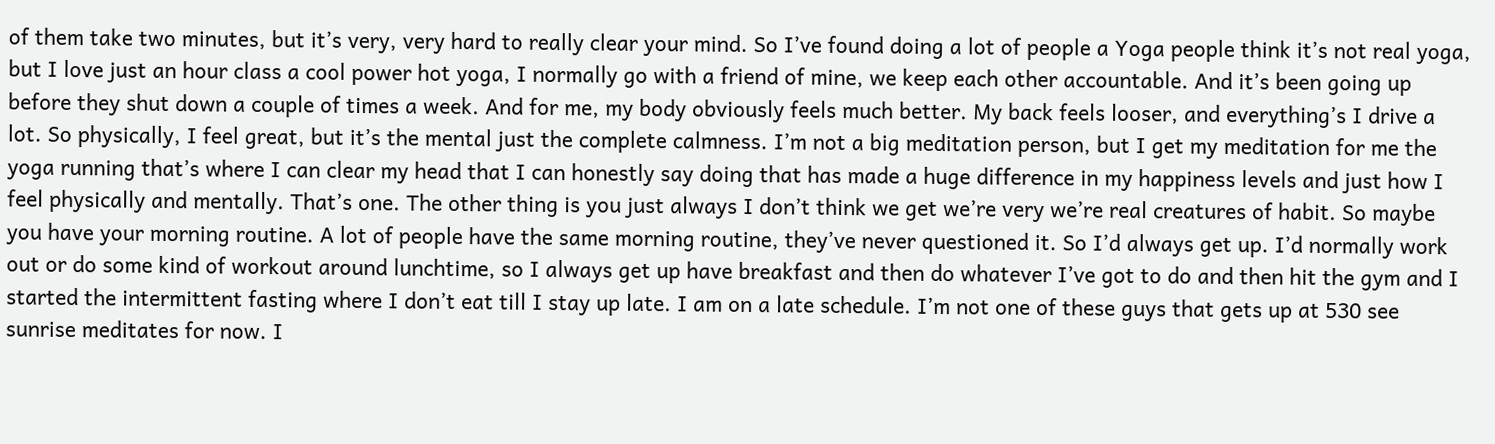of them take two minutes, but it’s very, very hard to really clear your mind. So I’ve found doing a lot of people a Yoga people think it’s not real yoga, but I love just an hour class a cool power hot yoga, I normally go with a friend of mine, we keep each other accountable. And it’s been going up before they shut down a couple of times a week. And for me, my body obviously feels much better. My back feels looser, and everything’s I drive a lot. So physically, I feel great, but it’s the mental just the complete calmness. I’m not a big meditation person, but I get my meditation for me the yoga running that’s where I can clear my head that I can honestly say doing that has made a huge difference in my happiness levels and just how I feel physically and mentally. That’s one. The other thing is you just always I don’t think we get we’re very we’re real creatures of habit. So maybe you have your morning routine. A lot of people have the same morning routine, they’ve never questioned it. So I’d always get up. I’d normally work out or do some kind of workout around lunchtime, so I always get up have breakfast and then do whatever I’ve got to do and then hit the gym and I started the intermittent fasting where I don’t eat till I stay up late. I am on a late schedule. I’m not one of these guys that gets up at 530 see sunrise meditates for now. I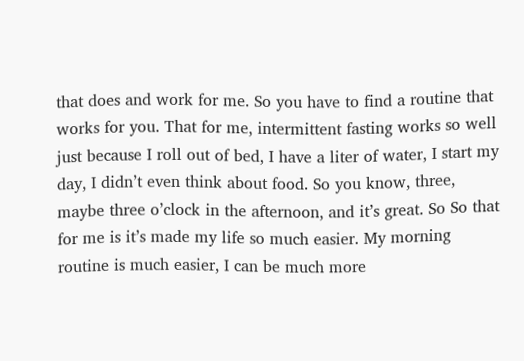that does and work for me. So you have to find a routine that works for you. That for me, intermittent fasting works so well just because I roll out of bed, I have a liter of water, I start my day, I didn’t even think about food. So you know, three, maybe three o’clock in the afternoon, and it’s great. So So that for me is it’s made my life so much easier. My morning routine is much easier, I can be much more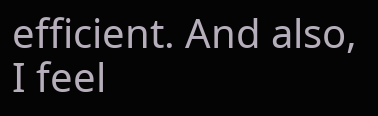efficient. And also, I feel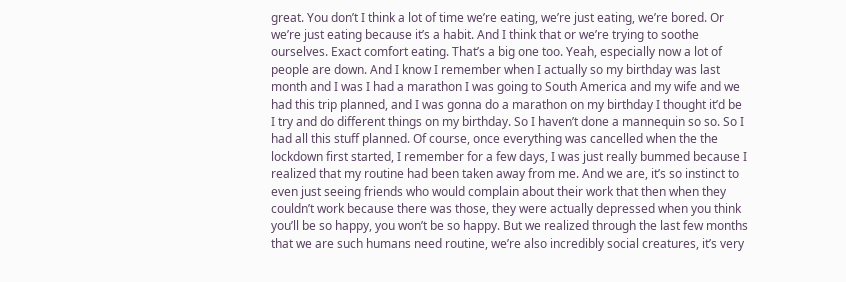great. You don’t I think a lot of time we’re eating, we’re just eating, we’re bored. Or we’re just eating because it’s a habit. And I think that or we’re trying to soothe ourselves. Exact comfort eating. That’s a big one too. Yeah, especially now a lot of people are down. And I know I remember when I actually so my birthday was last month and I was I had a marathon I was going to South America and my wife and we had this trip planned, and I was gonna do a marathon on my birthday I thought it’d be I try and do different things on my birthday. So I haven’t done a mannequin so so. So I had all this stuff planned. Of course, once everything was cancelled when the the lockdown first started, I remember for a few days, I was just really bummed because I realized that my routine had been taken away from me. And we are, it’s so instinct to even just seeing friends who would complain about their work that then when they couldn’t work because there was those, they were actually depressed when you think you’ll be so happy, you won’t be so happy. But we realized through the last few months that we are such humans need routine, we’re also incredibly social creatures, it’s very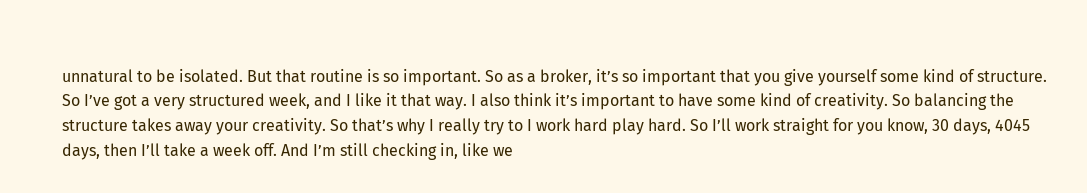unnatural to be isolated. But that routine is so important. So as a broker, it’s so important that you give yourself some kind of structure. So I’ve got a very structured week, and I like it that way. I also think it’s important to have some kind of creativity. So balancing the structure takes away your creativity. So that’s why I really try to I work hard play hard. So I’ll work straight for you know, 30 days, 4045 days, then I’ll take a week off. And I’m still checking in, like we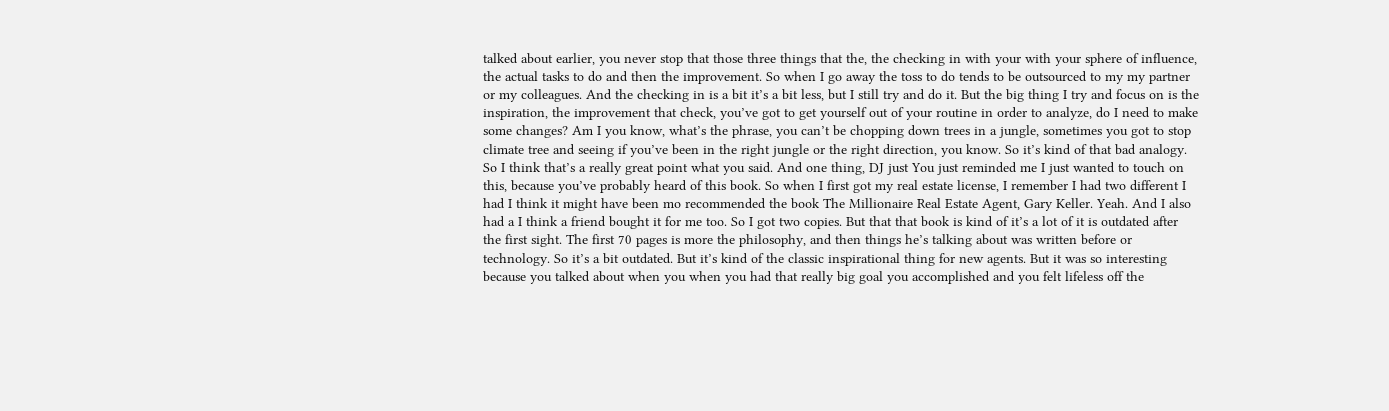talked about earlier, you never stop that those three things that the, the checking in with your with your sphere of influence, the actual tasks to do and then the improvement. So when I go away the toss to do tends to be outsourced to my my partner or my colleagues. And the checking in is a bit it’s a bit less, but I still try and do it. But the big thing I try and focus on is the inspiration, the improvement that check, you’ve got to get yourself out of your routine in order to analyze, do I need to make some changes? Am I you know, what’s the phrase, you can’t be chopping down trees in a jungle, sometimes you got to stop climate tree and seeing if you’ve been in the right jungle or the right direction, you know. So it’s kind of that bad analogy. So I think that’s a really great point what you said. And one thing, DJ just You just reminded me I just wanted to touch on this, because you’ve probably heard of this book. So when I first got my real estate license, I remember I had two different I had I think it might have been mo recommended the book The Millionaire Real Estate Agent, Gary Keller. Yeah. And I also had a I think a friend bought it for me too. So I got two copies. But that that book is kind of it’s a lot of it is outdated after the first sight. The first 70 pages is more the philosophy, and then things he’s talking about was written before or technology. So it’s a bit outdated. But it’s kind of the classic inspirational thing for new agents. But it was so interesting because you talked about when you when you had that really big goal you accomplished and you felt lifeless off the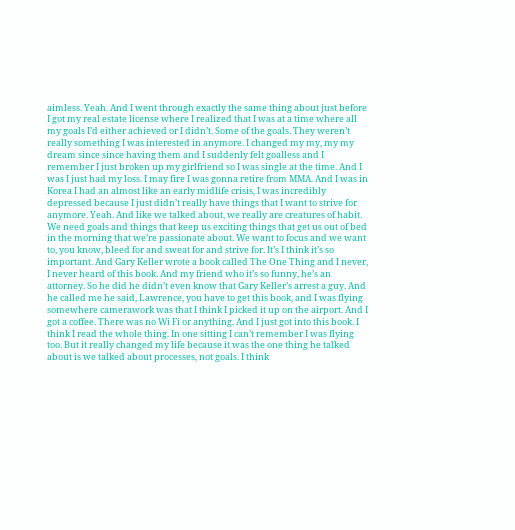aimless. Yeah. And I went through exactly the same thing about just before I got my real estate license where I realized that I was at a time where all my goals I’d either achieved or I didn’t. Some of the goals. They weren’t really something I was interested in anymore. I changed my my, my my dream since since having them and I suddenly felt goalless and I remember I just broken up my girlfriend so I was single at the time. And I was I just had my loss. I may fire I was gonna retire from MMA. And I was in Korea I had an almost like an early midlife crisis, I was incredibly depressed because I just didn’t really have things that I want to strive for anymore. Yeah. And like we talked about, we really are creatures of habit. We need goals and things that keep us exciting things that get us out of bed in the morning that we’re passionate about. We want to focus and we want to, you know, bleed for and sweat for and strive for. It’s I think it’s so important. And Gary Keller wrote a book called The One Thing and I never, I never heard of this book. And my friend who it’s so funny, he’s an attorney. So he did he didn’t even know that Gary Keller’s arrest a guy. And he called me he said, Lawrence, you have to get this book, and I was flying somewhere camerawork was that I think I picked it up on the airport. And I got a coffee. There was no Wi Fi or anything. And I just got into this book. I think I read the whole thing. In one sitting I can’t remember I was flying too. But it really changed my life because it was the one thing he talked about is we talked about processes, not goals. I think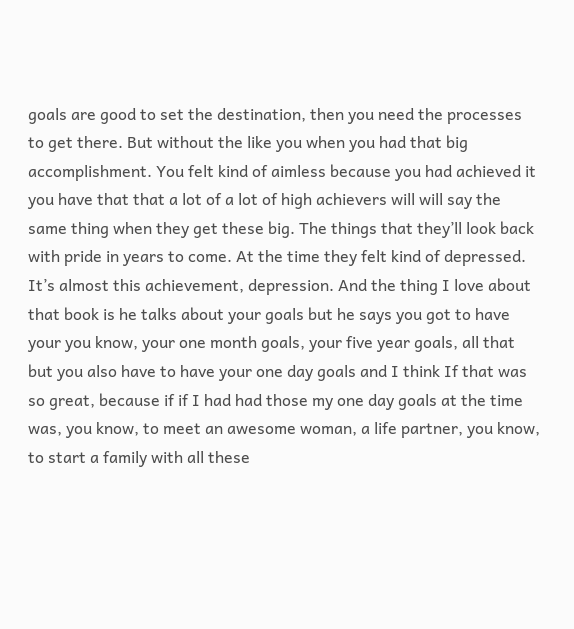goals are good to set the destination, then you need the processes to get there. But without the like you when you had that big accomplishment. You felt kind of aimless because you had achieved it you have that that a lot of a lot of high achievers will will say the same thing when they get these big. The things that they’ll look back with pride in years to come. At the time they felt kind of depressed. It’s almost this achievement, depression. And the thing I love about that book is he talks about your goals but he says you got to have your you know, your one month goals, your five year goals, all that but you also have to have your one day goals and I think If that was so great, because if if I had had those my one day goals at the time was, you know, to meet an awesome woman, a life partner, you know, to start a family with all these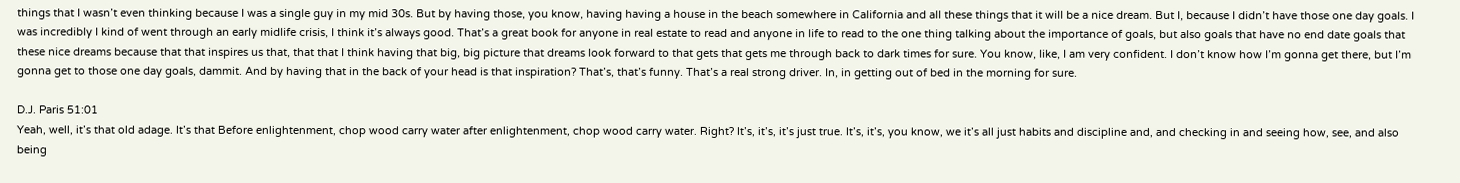things that I wasn’t even thinking because I was a single guy in my mid 30s. But by having those, you know, having having a house in the beach somewhere in California and all these things that it will be a nice dream. But I, because I didn’t have those one day goals. I was incredibly I kind of went through an early midlife crisis, I think it’s always good. That’s a great book for anyone in real estate to read and anyone in life to read to the one thing talking about the importance of goals, but also goals that have no end date goals that these nice dreams because that that inspires us that, that that I think having that big, big picture that dreams look forward to that gets that gets me through back to dark times for sure. You know, like, I am very confident. I don’t know how I’m gonna get there, but I’m gonna get to those one day goals, dammit. And by having that in the back of your head is that inspiration? That’s, that’s funny. That’s a real strong driver. In, in getting out of bed in the morning for sure.

D.J. Paris 51:01
Yeah, well, it’s that old adage. It’s that Before enlightenment, chop wood carry water after enlightenment, chop wood carry water. Right? It’s, it’s, it’s just true. It’s, it’s, you know, we it’s all just habits and discipline and, and checking in and seeing how, see, and also being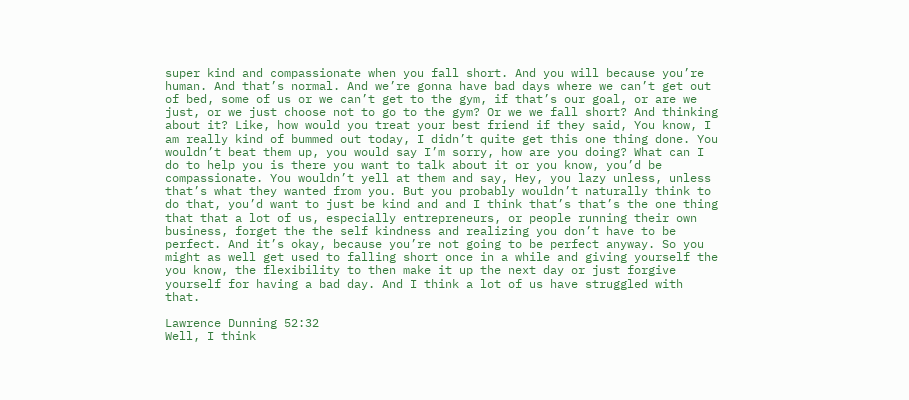super kind and compassionate when you fall short. And you will because you’re human. And that’s normal. And we’re gonna have bad days where we can’t get out of bed, some of us or we can’t get to the gym, if that’s our goal, or are we just, or we just choose not to go to the gym? Or we we fall short? And thinking about it? Like, how would you treat your best friend if they said, You know, I am really kind of bummed out today, I didn’t quite get this one thing done. You wouldn’t beat them up, you would say I’m sorry, how are you doing? What can I do to help you is there you want to talk about it or you know, you’d be compassionate. You wouldn’t yell at them and say, Hey, you lazy unless, unless that’s what they wanted from you. But you probably wouldn’t naturally think to do that, you’d want to just be kind and and I think that’s that’s the one thing that that a lot of us, especially entrepreneurs, or people running their own business, forget the the self kindness and realizing you don’t have to be perfect. And it’s okay, because you’re not going to be perfect anyway. So you might as well get used to falling short once in a while and giving yourself the you know, the flexibility to then make it up the next day or just forgive yourself for having a bad day. And I think a lot of us have struggled with that.

Lawrence Dunning 52:32
Well, I think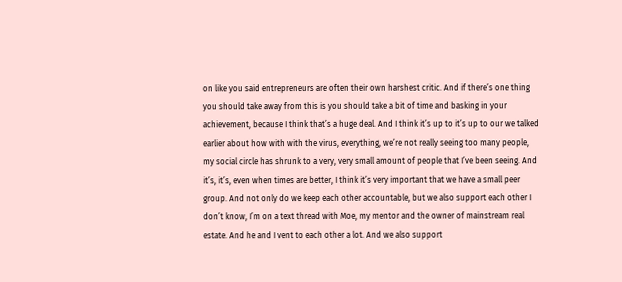on like you said entrepreneurs are often their own harshest critic. And if there’s one thing you should take away from this is you should take a bit of time and basking in your achievement, because I think that’s a huge deal. And I think it’s up to it’s up to our we talked earlier about how with with the virus, everything, we’re not really seeing too many people, my social circle has shrunk to a very, very small amount of people that I’ve been seeing. And it’s, it’s, even when times are better, I think it’s very important that we have a small peer group. And not only do we keep each other accountable, but we also support each other I don’t know, I’m on a text thread with Moe, my mentor and the owner of mainstream real estate. And he and I vent to each other a lot. And we also support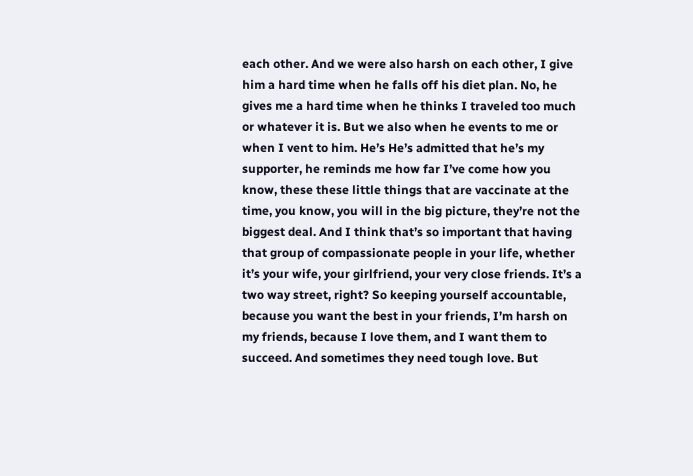each other. And we were also harsh on each other, I give him a hard time when he falls off his diet plan. No, he gives me a hard time when he thinks I traveled too much or whatever it is. But we also when he events to me or when I vent to him. He’s He’s admitted that he’s my supporter, he reminds me how far I’ve come how you know, these these little things that are vaccinate at the time, you know, you will in the big picture, they’re not the biggest deal. And I think that’s so important that having that group of compassionate people in your life, whether it’s your wife, your girlfriend, your very close friends. It’s a two way street, right? So keeping yourself accountable, because you want the best in your friends, I’m harsh on my friends, because I love them, and I want them to succeed. And sometimes they need tough love. But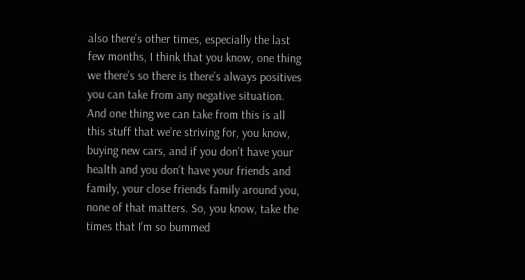also there’s other times, especially the last few months, I think that you know, one thing we there’s so there is there’s always positives you can take from any negative situation. And one thing we can take from this is all this stuff that we’re striving for, you know, buying new cars, and if you don’t have your health and you don’t have your friends and family, your close friends family around you, none of that matters. So, you know, take the times that I’m so bummed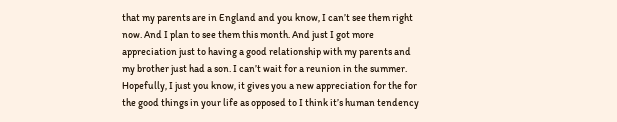that my parents are in England and you know, I can’t see them right now. And I plan to see them this month. And just I got more appreciation just to having a good relationship with my parents and my brother just had a son. I can’t wait for a reunion in the summer. Hopefully, I just you know, it gives you a new appreciation for the for the good things in your life as opposed to I think it’s human tendency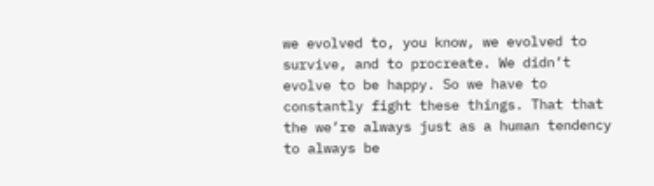we evolved to, you know, we evolved to survive, and to procreate. We didn’t evolve to be happy. So we have to constantly fight these things. That that the we’re always just as a human tendency to always be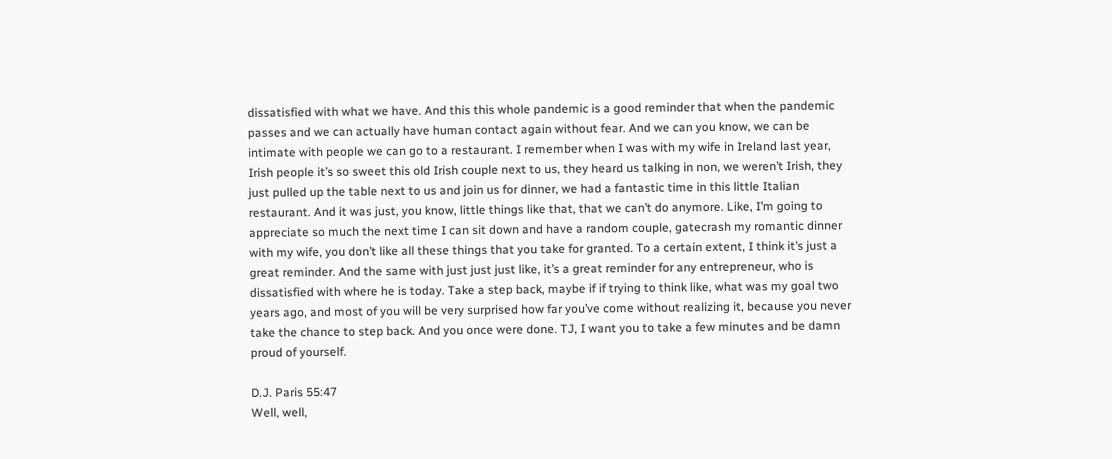dissatisfied with what we have. And this this whole pandemic is a good reminder that when the pandemic passes and we can actually have human contact again without fear. And we can you know, we can be intimate with people we can go to a restaurant. I remember when I was with my wife in Ireland last year, Irish people it’s so sweet this old Irish couple next to us, they heard us talking in non, we weren’t Irish, they just pulled up the table next to us and join us for dinner, we had a fantastic time in this little Italian restaurant. And it was just, you know, little things like that, that we can’t do anymore. Like, I’m going to appreciate so much the next time I can sit down and have a random couple, gatecrash my romantic dinner with my wife, you don’t like all these things that you take for granted. To a certain extent, I think it’s just a great reminder. And the same with just just just like, it’s a great reminder for any entrepreneur, who is dissatisfied with where he is today. Take a step back, maybe if if trying to think like, what was my goal two years ago, and most of you will be very surprised how far you’ve come without realizing it, because you never take the chance to step back. And you once were done. TJ, I want you to take a few minutes and be damn proud of yourself.

D.J. Paris 55:47
Well, well,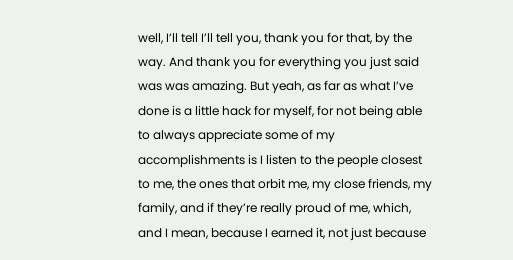well, I’ll tell I’ll tell you, thank you for that, by the way. And thank you for everything you just said was was amazing. But yeah, as far as what I’ve done is a little hack for myself, for not being able to always appreciate some of my accomplishments is I listen to the people closest to me, the ones that orbit me, my close friends, my family, and if they’re really proud of me, which, and I mean, because I earned it, not just because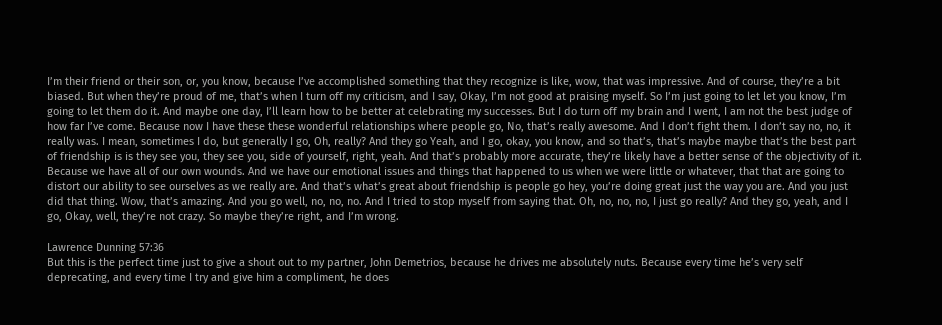I’m their friend or their son, or, you know, because I’ve accomplished something that they recognize is like, wow, that was impressive. And of course, they’re a bit biased. But when they’re proud of me, that’s when I turn off my criticism, and I say, Okay, I’m not good at praising myself. So I’m just going to let let you know, I’m going to let them do it. And maybe one day, I’ll learn how to be better at celebrating my successes. But I do turn off my brain and I went, I am not the best judge of how far I’ve come. Because now I have these these wonderful relationships where people go, No, that’s really awesome. And I don’t fight them. I don’t say no, no, it really was. I mean, sometimes I do, but generally I go, Oh, really? And they go Yeah, and I go, okay, you know, and so that’s, that’s maybe maybe that’s the best part of friendship is is they see you, they see you, side of yourself, right, yeah. And that’s probably more accurate, they’re likely have a better sense of the objectivity of it. Because we have all of our own wounds. And we have our emotional issues and things that happened to us when we were little or whatever, that that are going to distort our ability to see ourselves as we really are. And that’s what’s great about friendship is people go hey, you’re doing great just the way you are. And you just did that thing. Wow, that’s amazing. And you go well, no, no, no. And I tried to stop myself from saying that. Oh, no, no, no, I just go really? And they go, yeah, and I go, Okay, well, they’re not crazy. So maybe they’re right, and I’m wrong.

Lawrence Dunning 57:36
But this is the perfect time just to give a shout out to my partner, John Demetrios, because he drives me absolutely nuts. Because every time he’s very self deprecating, and every time I try and give him a compliment, he does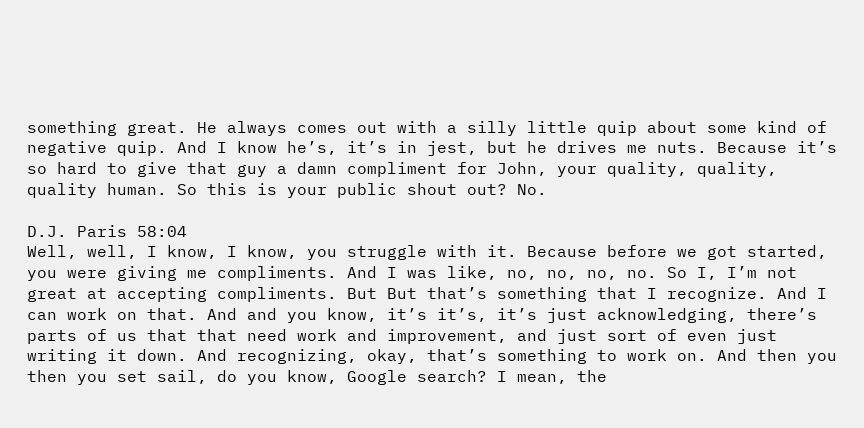something great. He always comes out with a silly little quip about some kind of negative quip. And I know he’s, it’s in jest, but he drives me nuts. Because it’s so hard to give that guy a damn compliment for John, your quality, quality, quality human. So this is your public shout out? No.

D.J. Paris 58:04
Well, well, I know, I know, you struggle with it. Because before we got started, you were giving me compliments. And I was like, no, no, no, no. So I, I’m not great at accepting compliments. But But that’s something that I recognize. And I can work on that. And and you know, it’s it’s, it’s just acknowledging, there’s parts of us that that need work and improvement, and just sort of even just writing it down. And recognizing, okay, that’s something to work on. And then you then you set sail, do you know, Google search? I mean, the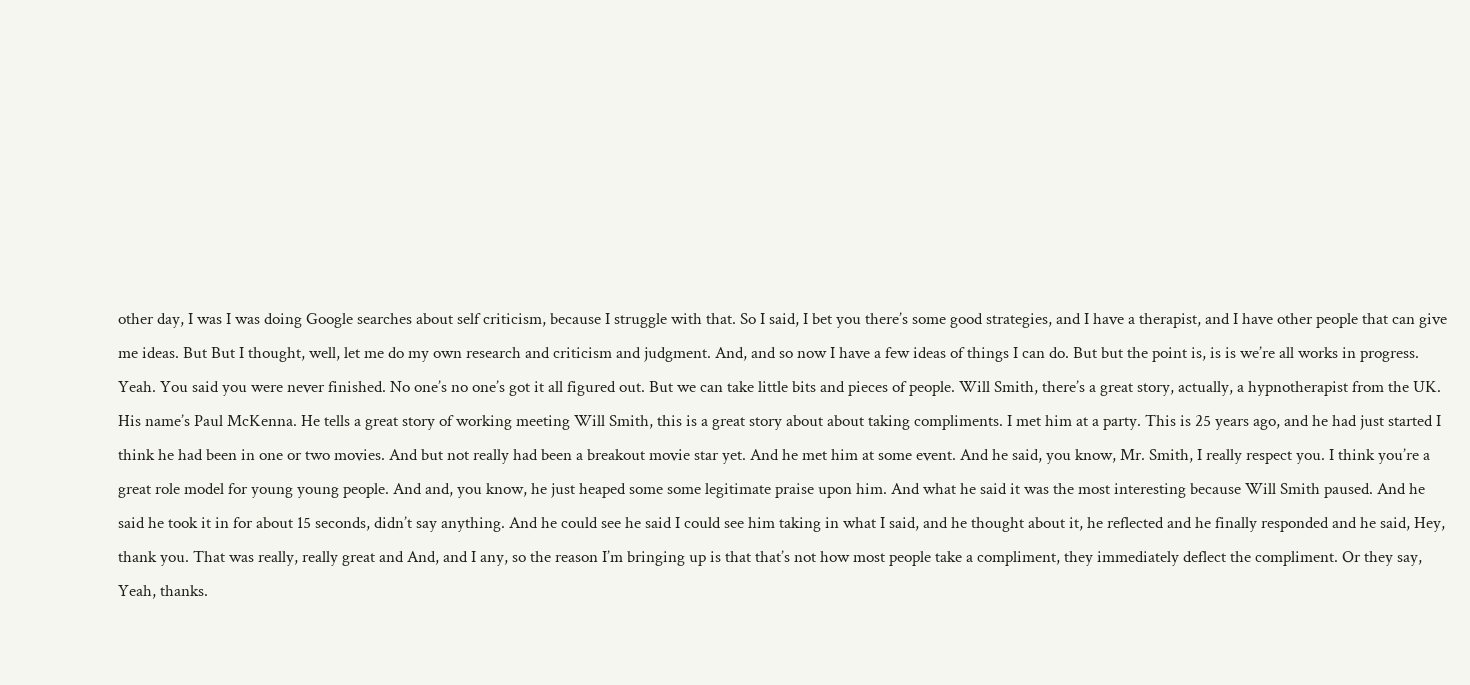other day, I was I was doing Google searches about self criticism, because I struggle with that. So I said, I bet you there’s some good strategies, and I have a therapist, and I have other people that can give me ideas. But But I thought, well, let me do my own research and criticism and judgment. And, and so now I have a few ideas of things I can do. But but the point is, is is we’re all works in progress. Yeah. You said you were never finished. No one’s no one’s got it all figured out. But we can take little bits and pieces of people. Will Smith, there’s a great story, actually, a hypnotherapist from the UK. His name’s Paul McKenna. He tells a great story of working meeting Will Smith, this is a great story about about taking compliments. I met him at a party. This is 25 years ago, and he had just started I think he had been in one or two movies. And but not really had been a breakout movie star yet. And he met him at some event. And he said, you know, Mr. Smith, I really respect you. I think you’re a great role model for young young people. And and, you know, he just heaped some some legitimate praise upon him. And what he said it was the most interesting because Will Smith paused. And he said he took it in for about 15 seconds, didn’t say anything. And he could see he said I could see him taking in what I said, and he thought about it, he reflected and he finally responded and he said, Hey, thank you. That was really, really great and And, and I any, so the reason I’m bringing up is that that’s not how most people take a compliment, they immediately deflect the compliment. Or they say, Yeah, thanks.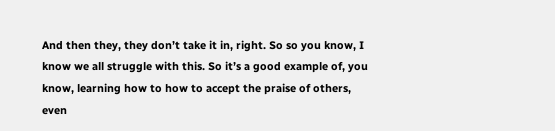And then they, they don’t take it in, right. So so you know, I know we all struggle with this. So it’s a good example of, you know, learning how to how to accept the praise of others, even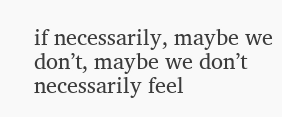if necessarily, maybe we don’t, maybe we don’t necessarily feel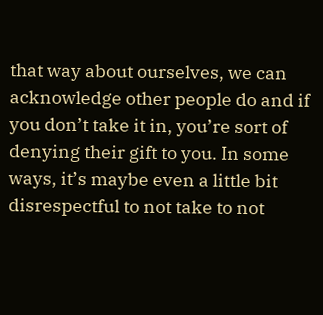that way about ourselves, we can acknowledge other people do and if you don’t take it in, you’re sort of denying their gift to you. In some ways, it’s maybe even a little bit disrespectful to not take to not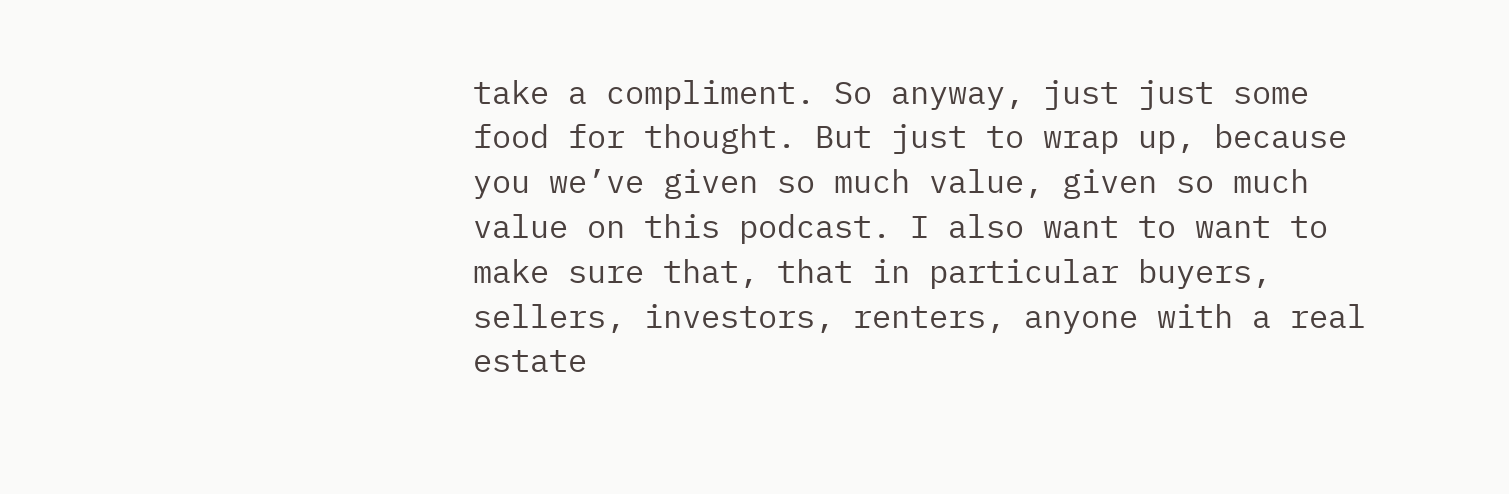take a compliment. So anyway, just just some food for thought. But just to wrap up, because you we’ve given so much value, given so much value on this podcast. I also want to want to make sure that, that in particular buyers, sellers, investors, renters, anyone with a real estate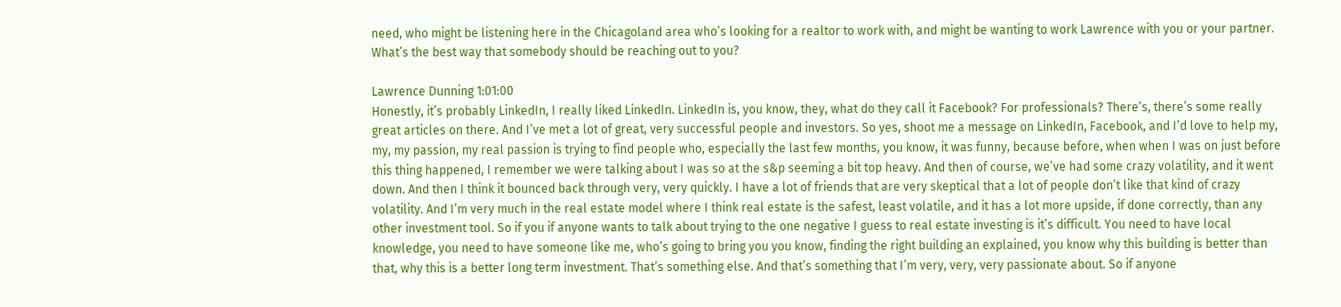need, who might be listening here in the Chicagoland area who’s looking for a realtor to work with, and might be wanting to work Lawrence with you or your partner. What’s the best way that somebody should be reaching out to you?

Lawrence Dunning 1:01:00
Honestly, it’s probably LinkedIn, I really liked LinkedIn. LinkedIn is, you know, they, what do they call it Facebook? For professionals? There’s, there’s some really great articles on there. And I’ve met a lot of great, very successful people and investors. So yes, shoot me a message on LinkedIn, Facebook, and I’d love to help my, my, my passion, my real passion is trying to find people who, especially the last few months, you know, it was funny, because before, when when I was on just before this thing happened, I remember we were talking about I was so at the s&p seeming a bit top heavy. And then of course, we’ve had some crazy volatility, and it went down. And then I think it bounced back through very, very quickly. I have a lot of friends that are very skeptical that a lot of people don’t like that kind of crazy volatility. And I’m very much in the real estate model where I think real estate is the safest, least volatile, and it has a lot more upside, if done correctly, than any other investment tool. So if you if anyone wants to talk about trying to the one negative I guess to real estate investing is it’s difficult. You need to have local knowledge, you need to have someone like me, who’s going to bring you you know, finding the right building an explained, you know why this building is better than that, why this is a better long term investment. That’s something else. And that’s something that I’m very, very, very passionate about. So if anyone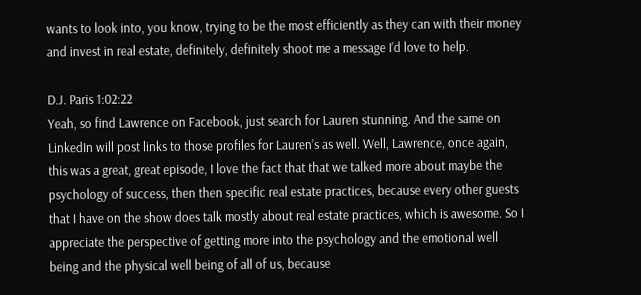wants to look into, you know, trying to be the most efficiently as they can with their money and invest in real estate, definitely, definitely shoot me a message I’d love to help.

D.J. Paris 1:02:22
Yeah, so find Lawrence on Facebook, just search for Lauren stunning. And the same on LinkedIn will post links to those profiles for Lauren’s as well. Well, Lawrence, once again, this was a great, great episode, I love the fact that that we talked more about maybe the psychology of success, then then specific real estate practices, because every other guests that I have on the show does talk mostly about real estate practices, which is awesome. So I appreciate the perspective of getting more into the psychology and the emotional well being and the physical well being of all of us, because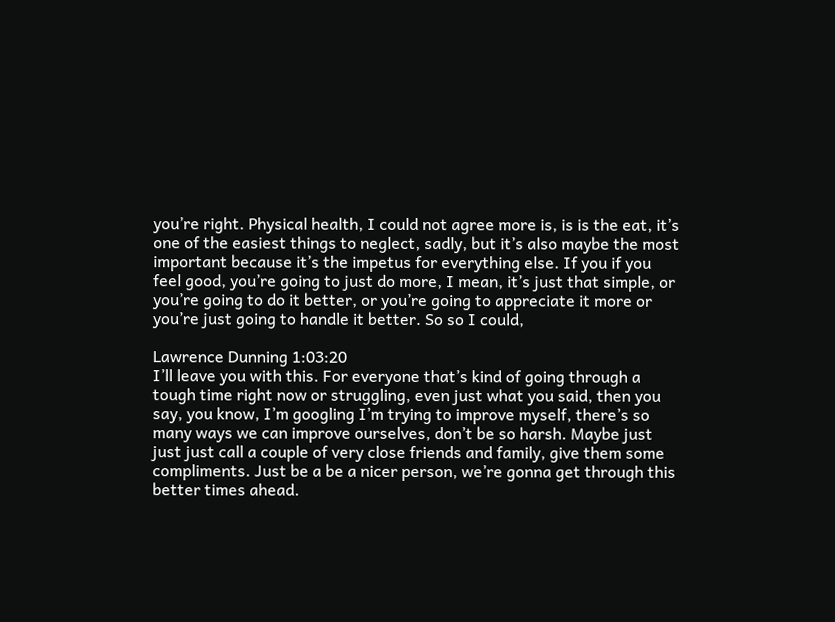you’re right. Physical health, I could not agree more is, is is the eat, it’s one of the easiest things to neglect, sadly, but it’s also maybe the most important because it’s the impetus for everything else. If you if you feel good, you’re going to just do more, I mean, it’s just that simple, or you’re going to do it better, or you’re going to appreciate it more or you’re just going to handle it better. So so I could,

Lawrence Dunning 1:03:20
I’ll leave you with this. For everyone that’s kind of going through a tough time right now or struggling, even just what you said, then you say, you know, I’m googling I’m trying to improve myself, there’s so many ways we can improve ourselves, don’t be so harsh. Maybe just just just call a couple of very close friends and family, give them some compliments. Just be a be a nicer person, we’re gonna get through this better times ahead.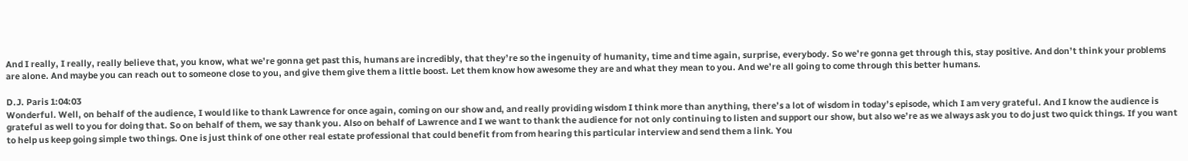And I really, I really, really believe that, you know, what we’re gonna get past this, humans are incredibly, that they’re so the ingenuity of humanity, time and time again, surprise, everybody. So we’re gonna get through this, stay positive. And don’t think your problems are alone. And maybe you can reach out to someone close to you, and give them give them a little boost. Let them know how awesome they are and what they mean to you. And we’re all going to come through this better humans.

D.J. Paris 1:04:03
Wonderful. Well, on behalf of the audience, I would like to thank Lawrence for once again, coming on our show and, and really providing wisdom I think more than anything, there’s a lot of wisdom in today’s episode, which I am very grateful. And I know the audience is grateful as well to you for doing that. So on behalf of them, we say thank you. Also on behalf of Lawrence and I we want to thank the audience for not only continuing to listen and support our show, but also we’re as we always ask you to do just two quick things. If you want to help us keep going simple two things. One is just think of one other real estate professional that could benefit from from hearing this particular interview and send them a link. You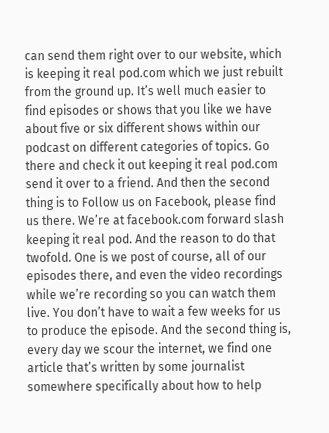can send them right over to our website, which is keeping it real pod.com which we just rebuilt from the ground up. It’s well much easier to find episodes or shows that you like we have about five or six different shows within our podcast on different categories of topics. Go there and check it out keeping it real pod.com send it over to a friend. And then the second thing is to Follow us on Facebook, please find us there. We’re at facebook.com forward slash keeping it real pod. And the reason to do that twofold. One is we post of course, all of our episodes there, and even the video recordings while we’re recording so you can watch them live. You don’t have to wait a few weeks for us to produce the episode. And the second thing is, every day we scour the internet, we find one article that’s written by some journalist somewhere specifically about how to help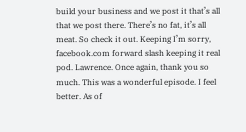build your business and we post it that’s all that we post there. There’s no fat, it’s all meat. So check it out. Keeping I’m sorry, facebook.com forward slash keeping it real pod. Lawrence. Once again, thank you so much. This was a wonderful episode. I feel better. As of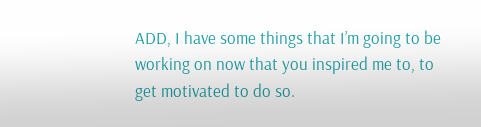ADD, I have some things that I’m going to be working on now that you inspired me to, to get motivated to do so.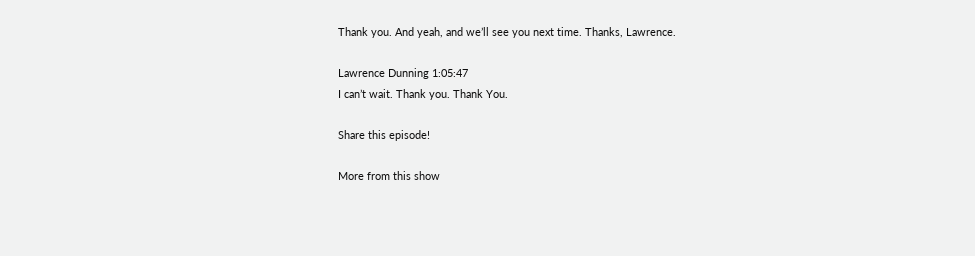Thank you. And yeah, and we’ll see you next time. Thanks, Lawrence.

Lawrence Dunning 1:05:47
I can’t wait. Thank you. Thank You.

Share this episode!

More from this show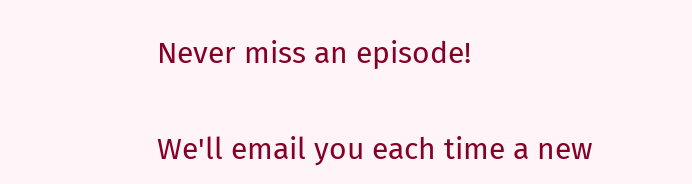Never miss an episode!

We'll email you each time a new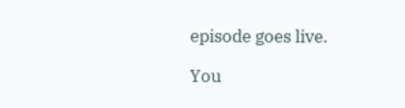episode goes live.

You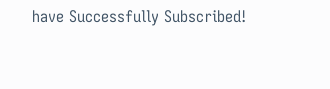have Successfully Subscribed!